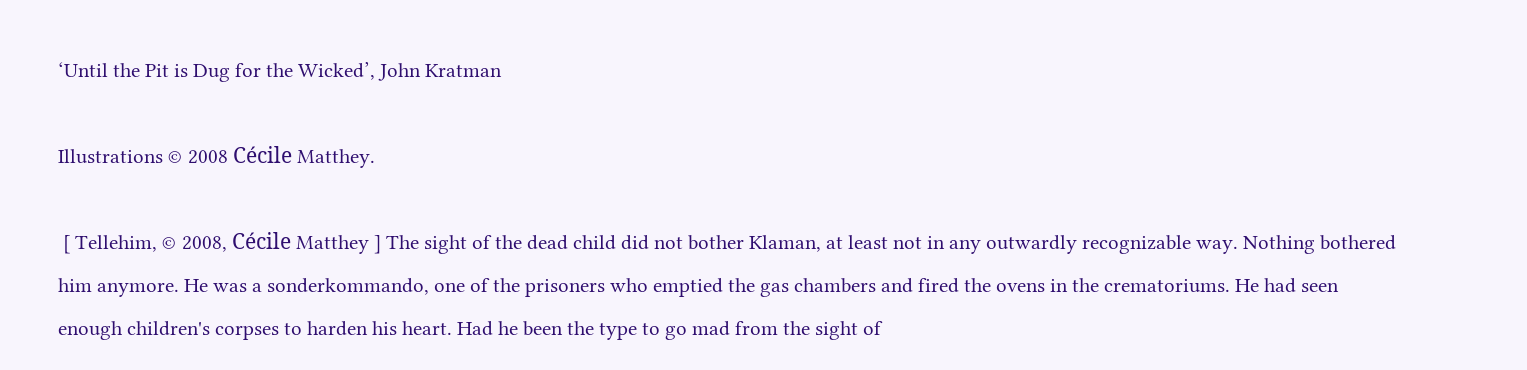‘Until the Pit is Dug for the Wicked’, John Kratman

Illustrations © 2008 Cécile Matthey.

 [ Tellehim, © 2008, Cécile Matthey ] The sight of the dead child did not bother Klaman, at least not in any outwardly recognizable way. Nothing bothered him anymore. He was a sonderkommando, one of the prisoners who emptied the gas chambers and fired the ovens in the crematoriums. He had seen enough children's corpses to harden his heart. Had he been the type to go mad from the sight of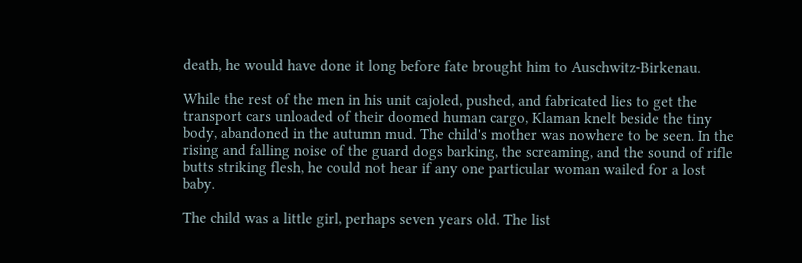death, he would have done it long before fate brought him to Auschwitz-Birkenau.

While the rest of the men in his unit cajoled, pushed, and fabricated lies to get the transport cars unloaded of their doomed human cargo, Klaman knelt beside the tiny body, abandoned in the autumn mud. The child's mother was nowhere to be seen. In the rising and falling noise of the guard dogs barking, the screaming, and the sound of rifle butts striking flesh, he could not hear if any one particular woman wailed for a lost baby.

The child was a little girl, perhaps seven years old. The list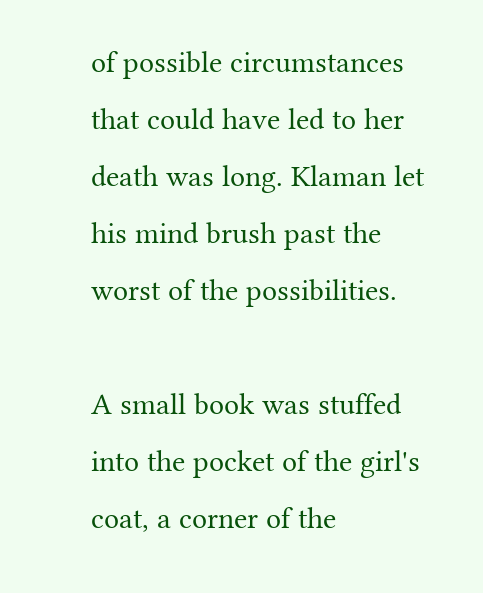of possible circumstances that could have led to her death was long. Klaman let his mind brush past the worst of the possibilities.

A small book was stuffed into the pocket of the girl's coat, a corner of the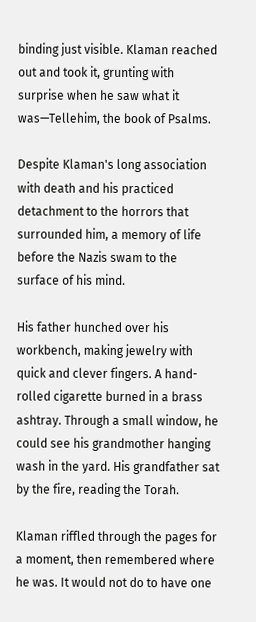binding just visible. Klaman reached out and took it, grunting with surprise when he saw what it was—Tellehim, the book of Psalms.

Despite Klaman's long association with death and his practiced detachment to the horrors that surrounded him, a memory of life before the Nazis swam to the surface of his mind.

His father hunched over his workbench, making jewelry with quick and clever fingers. A hand-rolled cigarette burned in a brass ashtray. Through a small window, he could see his grandmother hanging wash in the yard. His grandfather sat by the fire, reading the Torah.

Klaman riffled through the pages for a moment, then remembered where he was. It would not do to have one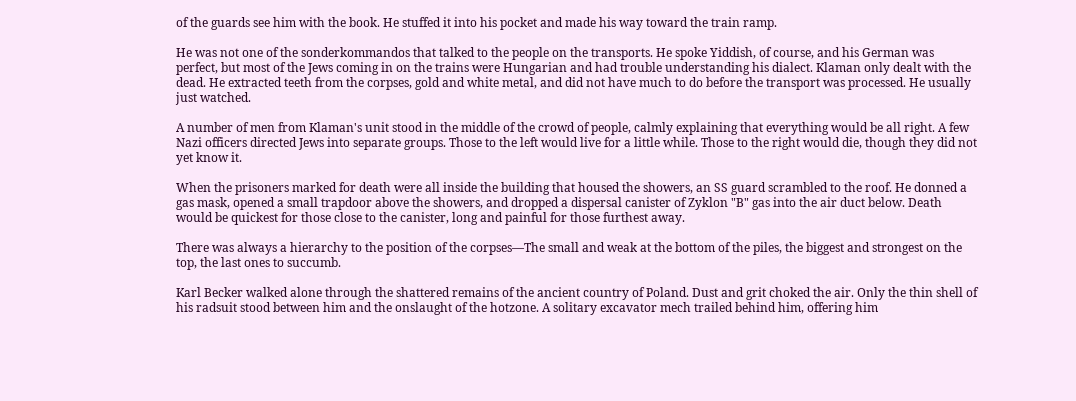of the guards see him with the book. He stuffed it into his pocket and made his way toward the train ramp.

He was not one of the sonderkommandos that talked to the people on the transports. He spoke Yiddish, of course, and his German was perfect, but most of the Jews coming in on the trains were Hungarian and had trouble understanding his dialect. Klaman only dealt with the dead. He extracted teeth from the corpses, gold and white metal, and did not have much to do before the transport was processed. He usually just watched.

A number of men from Klaman's unit stood in the middle of the crowd of people, calmly explaining that everything would be all right. A few Nazi officers directed Jews into separate groups. Those to the left would live for a little while. Those to the right would die, though they did not yet know it.

When the prisoners marked for death were all inside the building that housed the showers, an SS guard scrambled to the roof. He donned a gas mask, opened a small trapdoor above the showers, and dropped a dispersal canister of Zyklon "B" gas into the air duct below. Death would be quickest for those close to the canister, long and painful for those furthest away.

There was always a hierarchy to the position of the corpses—The small and weak at the bottom of the piles, the biggest and strongest on the top, the last ones to succumb.

Karl Becker walked alone through the shattered remains of the ancient country of Poland. Dust and grit choked the air. Only the thin shell of his radsuit stood between him and the onslaught of the hotzone. A solitary excavator mech trailed behind him, offering him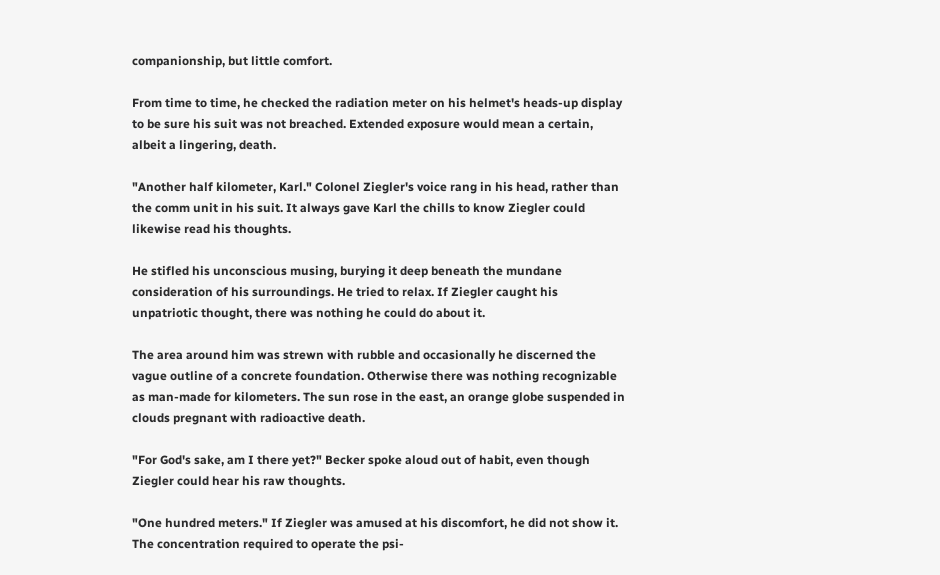companionship, but little comfort.

From time to time, he checked the radiation meter on his helmet's heads-up display to be sure his suit was not breached. Extended exposure would mean a certain, albeit a lingering, death.

"Another half kilometer, Karl." Colonel Ziegler's voice rang in his head, rather than the comm unit in his suit. It always gave Karl the chills to know Ziegler could likewise read his thoughts.

He stifled his unconscious musing, burying it deep beneath the mundane consideration of his surroundings. He tried to relax. If Ziegler caught his unpatriotic thought, there was nothing he could do about it.

The area around him was strewn with rubble and occasionally he discerned the vague outline of a concrete foundation. Otherwise there was nothing recognizable as man-made for kilometers. The sun rose in the east, an orange globe suspended in clouds pregnant with radioactive death.

"For God's sake, am I there yet?" Becker spoke aloud out of habit, even though Ziegler could hear his raw thoughts.

"One hundred meters." If Ziegler was amused at his discomfort, he did not show it. The concentration required to operate the psi-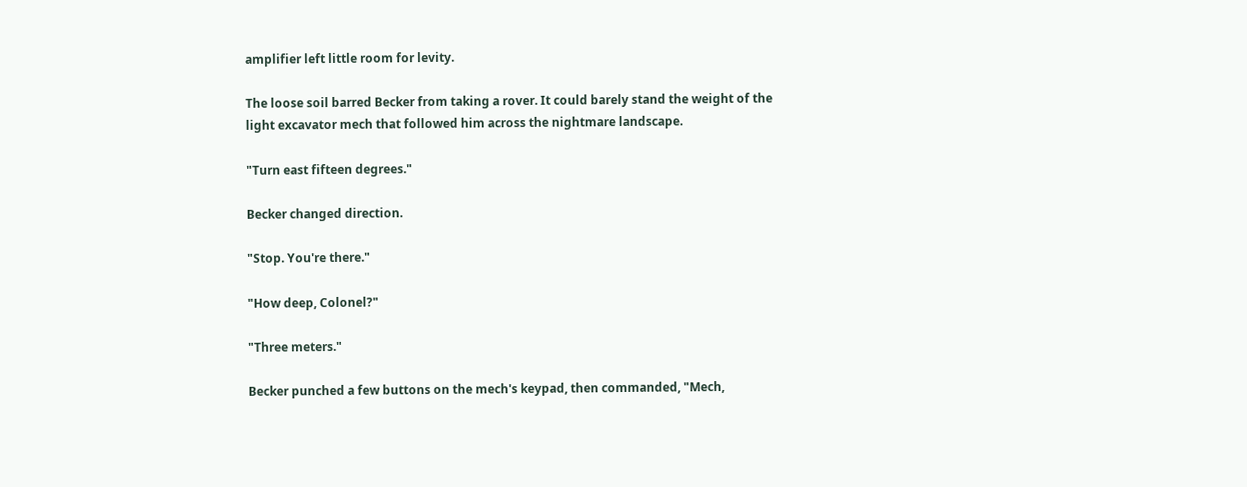amplifier left little room for levity.

The loose soil barred Becker from taking a rover. It could barely stand the weight of the light excavator mech that followed him across the nightmare landscape.

"Turn east fifteen degrees."

Becker changed direction.

"Stop. You're there."

"How deep, Colonel?"

"Three meters."

Becker punched a few buttons on the mech's keypad, then commanded, "Mech,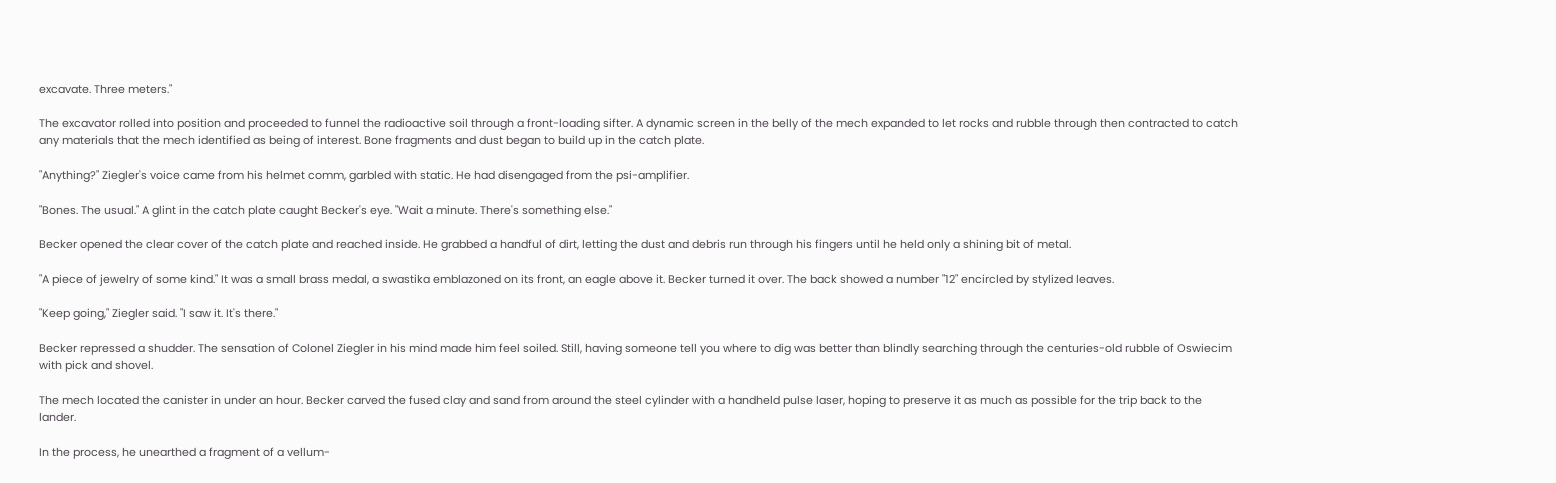excavate. Three meters."

The excavator rolled into position and proceeded to funnel the radioactive soil through a front-loading sifter. A dynamic screen in the belly of the mech expanded to let rocks and rubble through then contracted to catch any materials that the mech identified as being of interest. Bone fragments and dust began to build up in the catch plate.

"Anything?" Ziegler's voice came from his helmet comm, garbled with static. He had disengaged from the psi-amplifier.

"Bones. The usual." A glint in the catch plate caught Becker's eye. "Wait a minute. There's something else."

Becker opened the clear cover of the catch plate and reached inside. He grabbed a handful of dirt, letting the dust and debris run through his fingers until he held only a shining bit of metal.

"A piece of jewelry of some kind." It was a small brass medal, a swastika emblazoned on its front, an eagle above it. Becker turned it over. The back showed a number "12" encircled by stylized leaves.

"Keep going," Ziegler said. "I saw it. It's there."

Becker repressed a shudder. The sensation of Colonel Ziegler in his mind made him feel soiled. Still, having someone tell you where to dig was better than blindly searching through the centuries-old rubble of Oswiecim with pick and shovel.

The mech located the canister in under an hour. Becker carved the fused clay and sand from around the steel cylinder with a handheld pulse laser, hoping to preserve it as much as possible for the trip back to the lander.

In the process, he unearthed a fragment of a vellum-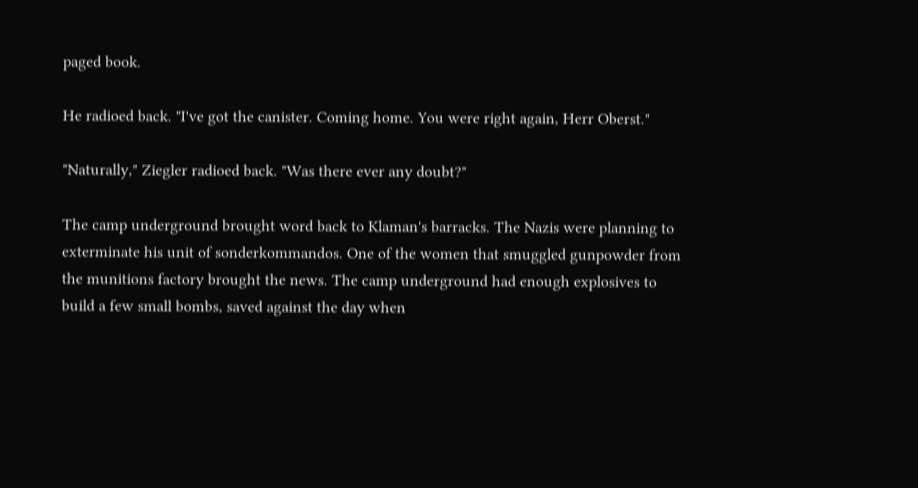paged book.

He radioed back. "I've got the canister. Coming home. You were right again, Herr Oberst."

"Naturally," Ziegler radioed back. "Was there ever any doubt?"

The camp underground brought word back to Klaman's barracks. The Nazis were planning to exterminate his unit of sonderkommandos. One of the women that smuggled gunpowder from the munitions factory brought the news. The camp underground had enough explosives to build a few small bombs, saved against the day when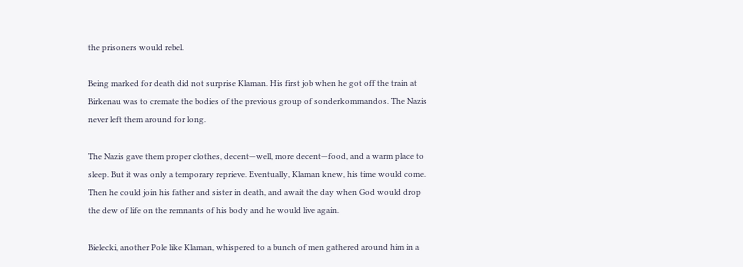the prisoners would rebel.

Being marked for death did not surprise Klaman. His first job when he got off the train at Birkenau was to cremate the bodies of the previous group of sonderkommandos. The Nazis never left them around for long.

The Nazis gave them proper clothes, decent—well, more decent—food, and a warm place to sleep. But it was only a temporary reprieve. Eventually, Klaman knew, his time would come. Then he could join his father and sister in death, and await the day when God would drop the dew of life on the remnants of his body and he would live again.

Bielecki, another Pole like Klaman, whispered to a bunch of men gathered around him in a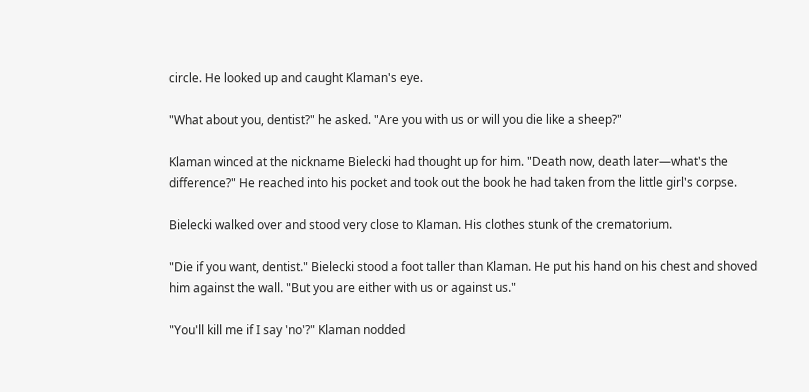circle. He looked up and caught Klaman's eye.

"What about you, dentist?" he asked. "Are you with us or will you die like a sheep?"

Klaman winced at the nickname Bielecki had thought up for him. "Death now, death later—what's the difference?" He reached into his pocket and took out the book he had taken from the little girl's corpse.

Bielecki walked over and stood very close to Klaman. His clothes stunk of the crematorium.

"Die if you want, dentist." Bielecki stood a foot taller than Klaman. He put his hand on his chest and shoved him against the wall. "But you are either with us or against us."

"You'll kill me if I say 'no'?" Klaman nodded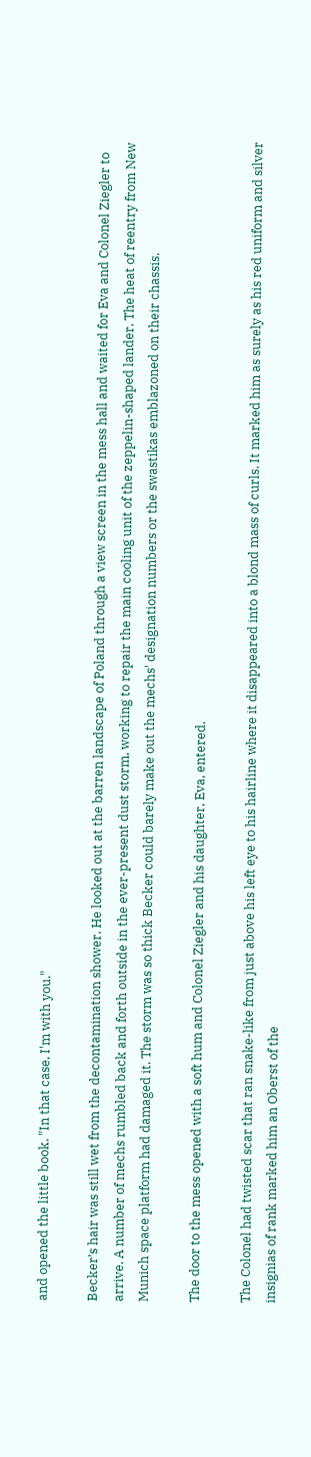and opened the little book. "In that case, I'm with you."

Becker’s hair was still wet from the decontamination shower. He looked out at the barren landscape of Poland through a view screen in the mess hall and waited for Eva and Colonel Ziegler to arrive. A number of mechs rumbled back and forth outside in the ever-present dust storm, working to repair the main cooling unit of the zeppelin-shaped lander. The heat of reentry from New Munich space platform had damaged it. The storm was so thick Becker could barely make out the mechs' designation numbers or the swastikas emblazoned on their chassis.

The door to the mess opened with a soft hum and Colonel Ziegler and his daughter, Eva, entered.

The Colonel had twisted scar that ran snake-like from just above his left eye to his hairline where it disappeared into a blond mass of curls. It marked him as surely as his red uniform and silver insignias of rank marked him an Oberst of the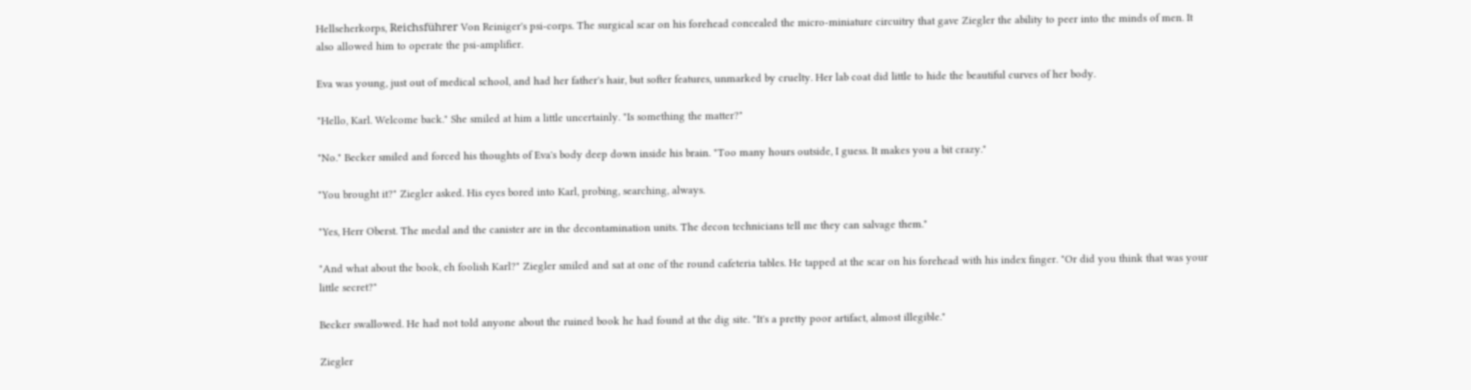Hellseherkorps, Reichsführer Von Reiniger's psi-corps. The surgical scar on his forehead concealed the micro-miniature circuitry that gave Ziegler the ability to peer into the minds of men. It also allowed him to operate the psi-amplifier.

Eva was young, just out of medical school, and had her father's hair, but softer features, unmarked by cruelty. Her lab coat did little to hide the beautiful curves of her body.

"Hello, Karl. Welcome back." She smiled at him a little uncertainly. "Is something the matter?"

"No." Becker smiled and forced his thoughts of Eva's body deep down inside his brain. "Too many hours outside, I guess. It makes you a bit crazy."

"You brought it?" Ziegler asked. His eyes bored into Karl, probing, searching, always.

"Yes, Herr Oberst. The medal and the canister are in the decontamination units. The decon technicians tell me they can salvage them."

"And what about the book, eh foolish Karl?" Ziegler smiled and sat at one of the round cafeteria tables. He tapped at the scar on his forehead with his index finger. "Or did you think that was your little secret?"

Becker swallowed. He had not told anyone about the ruined book he had found at the dig site. "It's a pretty poor artifact, almost illegible."

Ziegler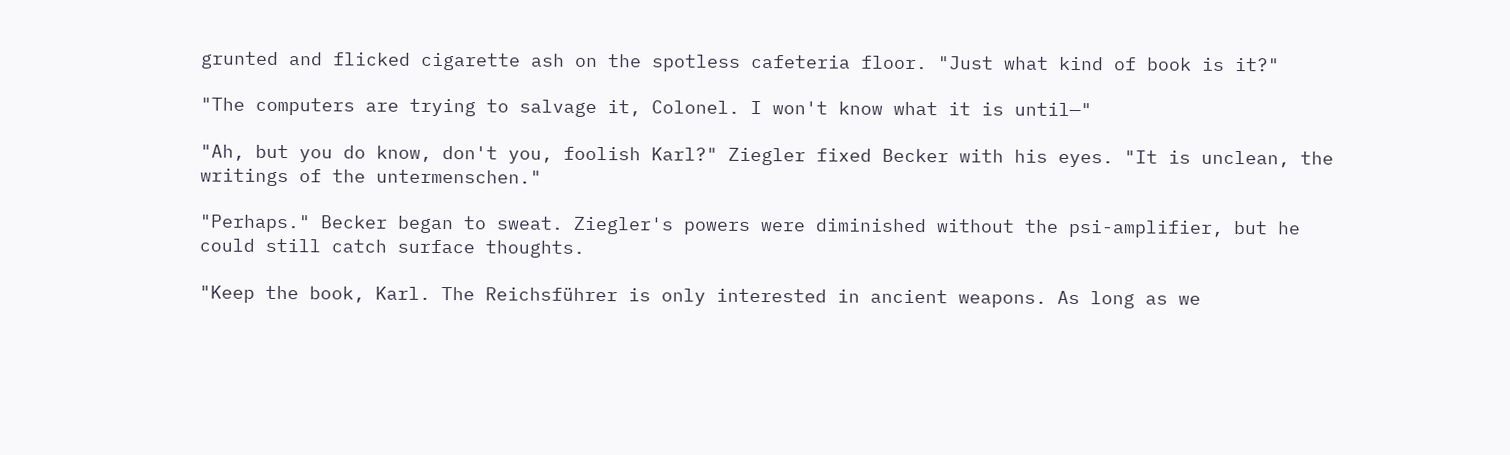grunted and flicked cigarette ash on the spotless cafeteria floor. "Just what kind of book is it?"

"The computers are trying to salvage it, Colonel. I won't know what it is until—"

"Ah, but you do know, don't you, foolish Karl?" Ziegler fixed Becker with his eyes. "It is unclean, the writings of the untermenschen."

"Perhaps." Becker began to sweat. Ziegler's powers were diminished without the psi-amplifier, but he could still catch surface thoughts.

"Keep the book, Karl. The Reichsführer is only interested in ancient weapons. As long as we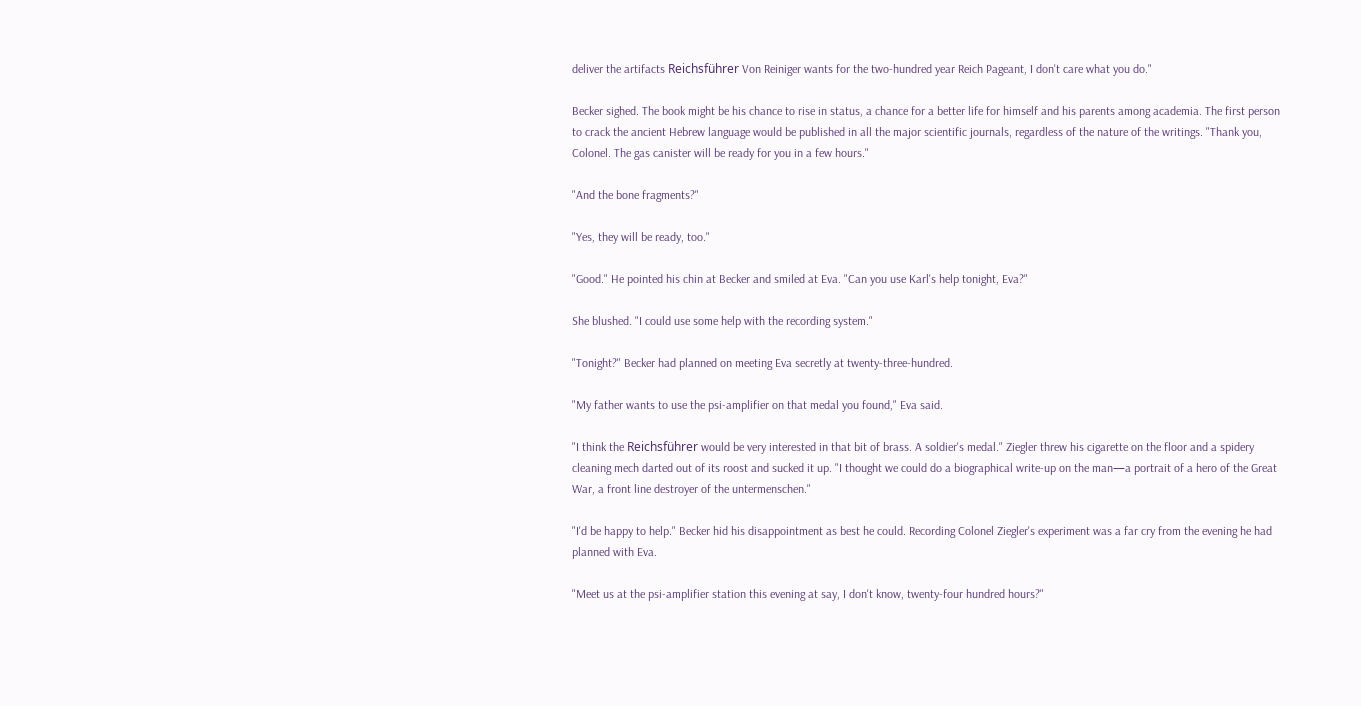deliver the artifacts Reichsführer Von Reiniger wants for the two-hundred year Reich Pageant, I don't care what you do."

Becker sighed. The book might be his chance to rise in status, a chance for a better life for himself and his parents among academia. The first person to crack the ancient Hebrew language would be published in all the major scientific journals, regardless of the nature of the writings. "Thank you, Colonel. The gas canister will be ready for you in a few hours."

"And the bone fragments?"

"Yes, they will be ready, too."

"Good." He pointed his chin at Becker and smiled at Eva. "Can you use Karl's help tonight, Eva?"

She blushed. "I could use some help with the recording system."

"Tonight?" Becker had planned on meeting Eva secretly at twenty-three-hundred.

"My father wants to use the psi-amplifier on that medal you found," Eva said.

"I think the Reichsführer would be very interested in that bit of brass. A soldier's medal." Ziegler threw his cigarette on the floor and a spidery cleaning mech darted out of its roost and sucked it up. "I thought we could do a biographical write-up on the man—a portrait of a hero of the Great War, a front line destroyer of the untermenschen."

"I'd be happy to help." Becker hid his disappointment as best he could. Recording Colonel Ziegler's experiment was a far cry from the evening he had planned with Eva.

"Meet us at the psi-amplifier station this evening at say, I don't know, twenty-four hundred hours?"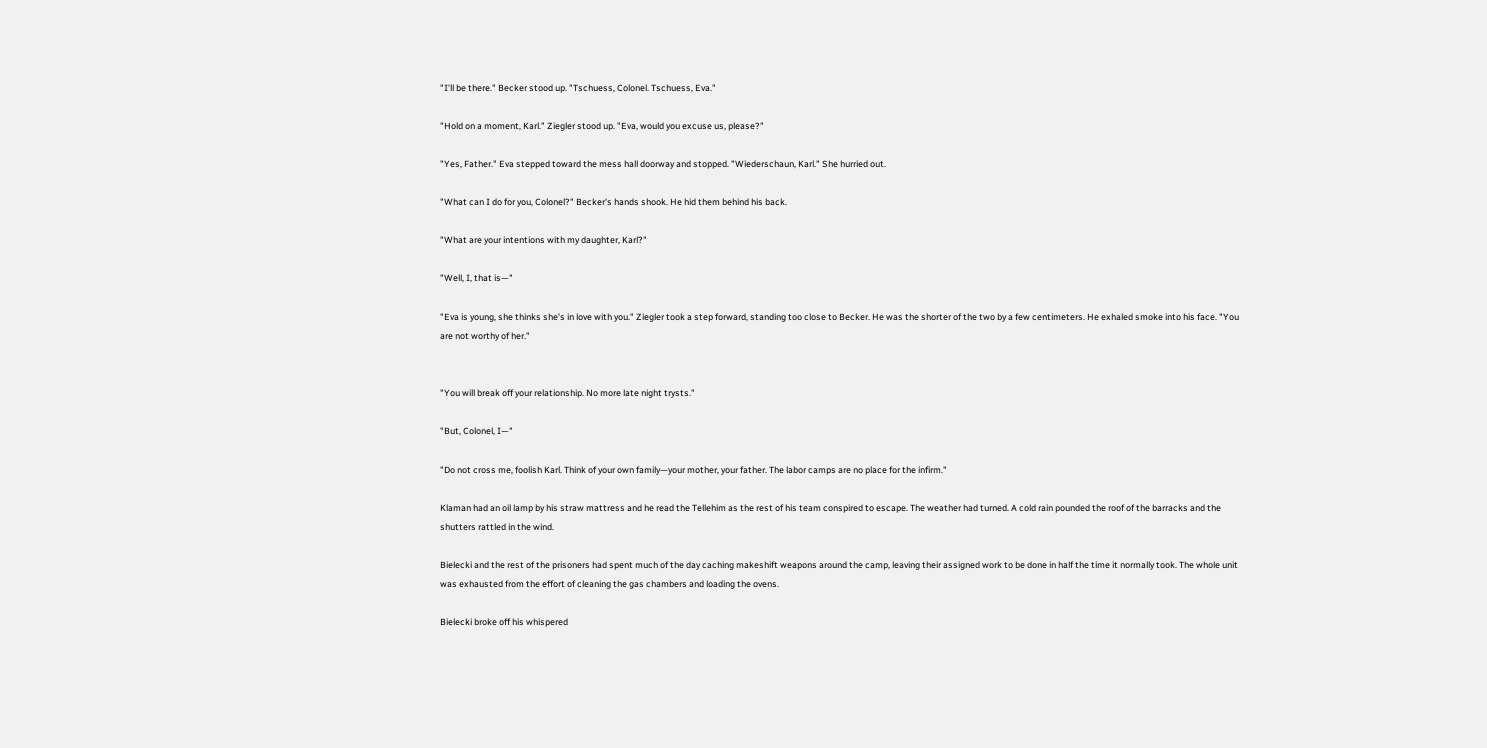"I'll be there." Becker stood up. "Tschuess, Colonel. Tschuess, Eva."

"Hold on a moment, Karl." Ziegler stood up. "Eva, would you excuse us, please?"

"Yes, Father." Eva stepped toward the mess hall doorway and stopped. "Wiederschaun, Karl." She hurried out.

"What can I do for you, Colonel?" Becker's hands shook. He hid them behind his back.

"What are your intentions with my daughter, Karl?"

"Well, I, that is—"

"Eva is young, she thinks she's in love with you." Ziegler took a step forward, standing too close to Becker. He was the shorter of the two by a few centimeters. He exhaled smoke into his face. "You are not worthy of her."


"You will break off your relationship. No more late night trysts."

"But, Colonel, I—"

"Do not cross me, foolish Karl. Think of your own family—your mother, your father. The labor camps are no place for the infirm."

Klaman had an oil lamp by his straw mattress and he read the Tellehim as the rest of his team conspired to escape. The weather had turned. A cold rain pounded the roof of the barracks and the shutters rattled in the wind.

Bielecki and the rest of the prisoners had spent much of the day caching makeshift weapons around the camp, leaving their assigned work to be done in half the time it normally took. The whole unit was exhausted from the effort of cleaning the gas chambers and loading the ovens.

Bielecki broke off his whispered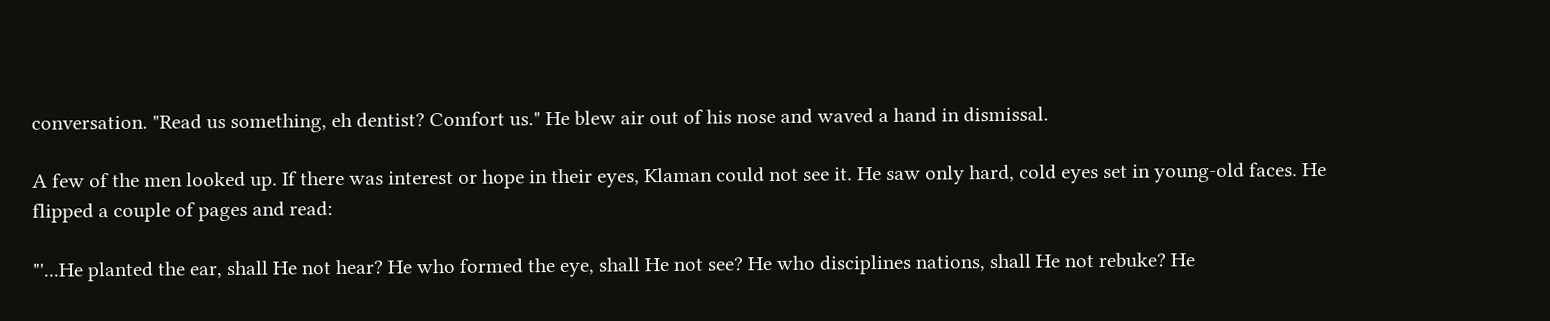conversation. "Read us something, eh dentist? Comfort us." He blew air out of his nose and waved a hand in dismissal.

A few of the men looked up. If there was interest or hope in their eyes, Klaman could not see it. He saw only hard, cold eyes set in young-old faces. He flipped a couple of pages and read:

"'...He planted the ear, shall He not hear? He who formed the eye, shall He not see? He who disciplines nations, shall He not rebuke? He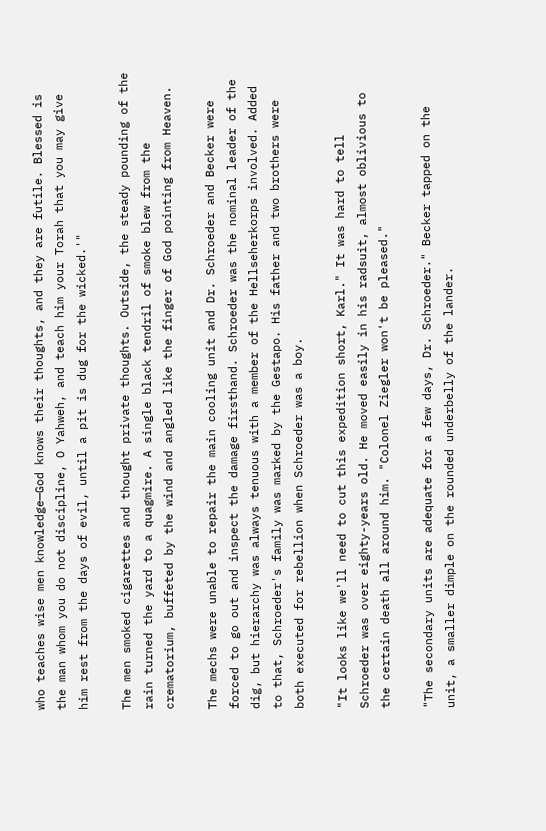who teaches wise men knowledge—God knows their thoughts, and they are futile. Blessed is the man whom you do not discipline, O Yahweh, and teach him your Torah that you may give him rest from the days of evil, until a pit is dug for the wicked.'"

The men smoked cigarettes and thought private thoughts. Outside, the steady pounding of the rain turned the yard to a quagmire. A single black tendril of smoke blew from the crematorium, buffeted by the wind and angled like the finger of God pointing from Heaven.

The mechs were unable to repair the main cooling unit and Dr. Schroeder and Becker were forced to go out and inspect the damage firsthand. Schroeder was the nominal leader of the dig, but hierarchy was always tenuous with a member of the Hellseherkorps involved. Added to that, Schroeder's family was marked by the Gestapo. His father and two brothers were both executed for rebellion when Schroeder was a boy.

"It looks like we'll need to cut this expedition short, Karl." It was hard to tell Schroeder was over eighty-years old. He moved easily in his radsuit, almost oblivious to the certain death all around him. "Colonel Ziegler won't be pleased."

"The secondary units are adequate for a few days, Dr. Schroeder." Becker tapped on the unit, a smaller dimple on the rounded underbelly of the lander.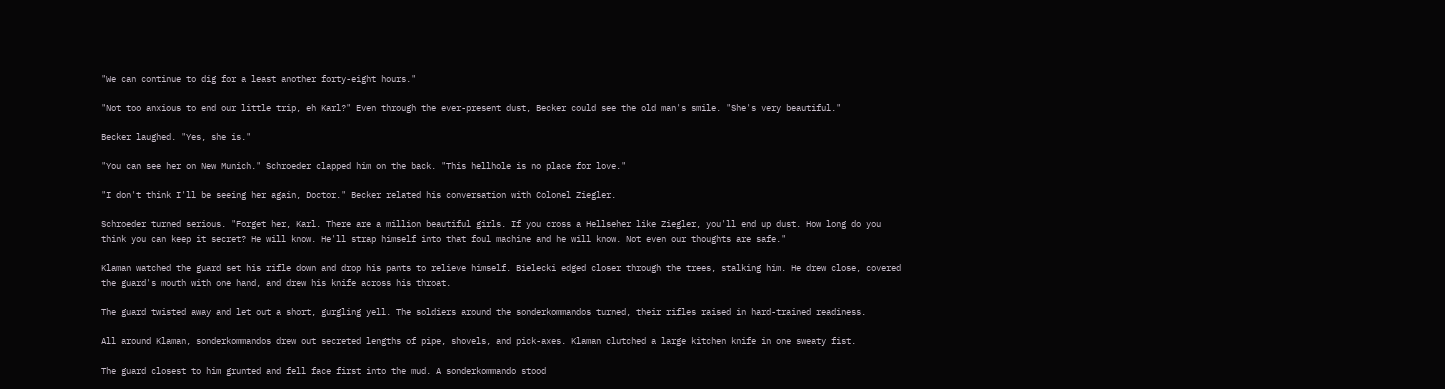"We can continue to dig for a least another forty-eight hours."

"Not too anxious to end our little trip, eh Karl?" Even through the ever-present dust, Becker could see the old man's smile. "She's very beautiful."

Becker laughed. "Yes, she is."

"You can see her on New Munich." Schroeder clapped him on the back. "This hellhole is no place for love."

"I don't think I'll be seeing her again, Doctor." Becker related his conversation with Colonel Ziegler.

Schroeder turned serious. "Forget her, Karl. There are a million beautiful girls. If you cross a Hellseher like Ziegler, you'll end up dust. How long do you think you can keep it secret? He will know. He'll strap himself into that foul machine and he will know. Not even our thoughts are safe."

Klaman watched the guard set his rifle down and drop his pants to relieve himself. Bielecki edged closer through the trees, stalking him. He drew close, covered the guard's mouth with one hand, and drew his knife across his throat.

The guard twisted away and let out a short, gurgling yell. The soldiers around the sonderkommandos turned, their rifles raised in hard-trained readiness.

All around Klaman, sonderkommandos drew out secreted lengths of pipe, shovels, and pick-axes. Klaman clutched a large kitchen knife in one sweaty fist.

The guard closest to him grunted and fell face first into the mud. A sonderkommando stood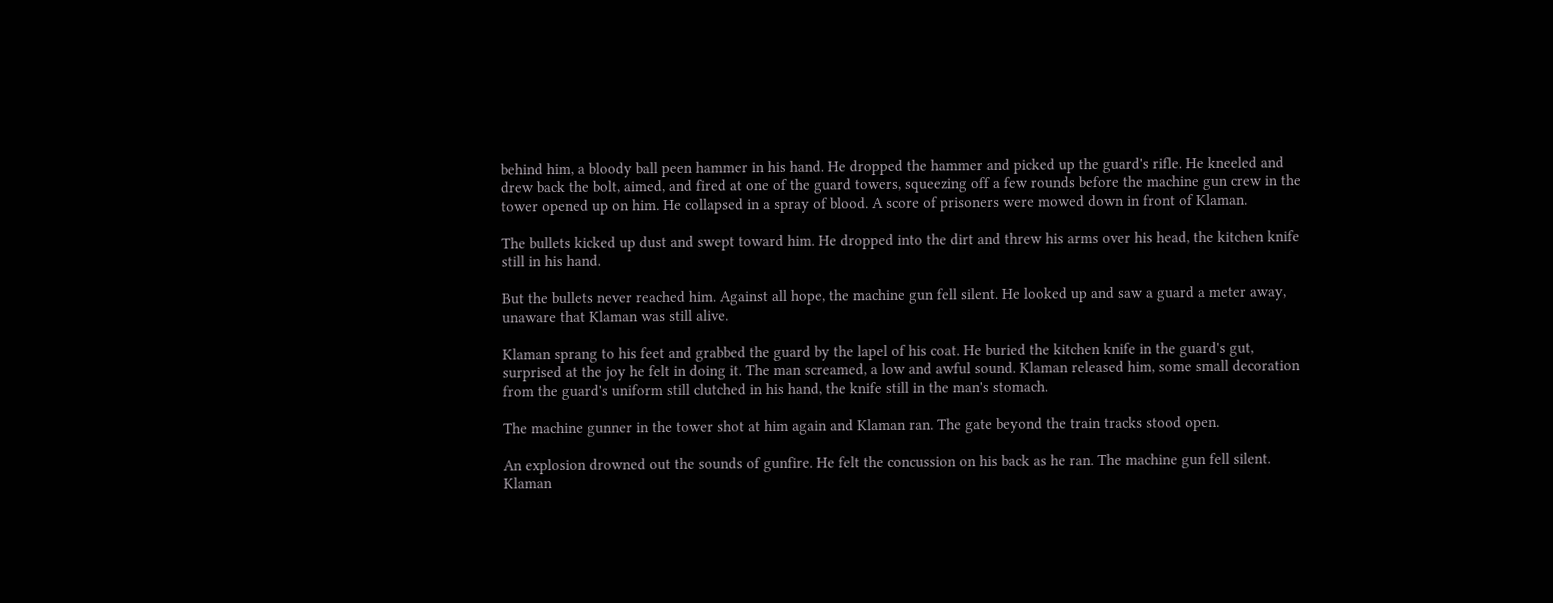behind him, a bloody ball peen hammer in his hand. He dropped the hammer and picked up the guard's rifle. He kneeled and drew back the bolt, aimed, and fired at one of the guard towers, squeezing off a few rounds before the machine gun crew in the tower opened up on him. He collapsed in a spray of blood. A score of prisoners were mowed down in front of Klaman.

The bullets kicked up dust and swept toward him. He dropped into the dirt and threw his arms over his head, the kitchen knife still in his hand.

But the bullets never reached him. Against all hope, the machine gun fell silent. He looked up and saw a guard a meter away, unaware that Klaman was still alive.

Klaman sprang to his feet and grabbed the guard by the lapel of his coat. He buried the kitchen knife in the guard's gut, surprised at the joy he felt in doing it. The man screamed, a low and awful sound. Klaman released him, some small decoration from the guard's uniform still clutched in his hand, the knife still in the man's stomach.

The machine gunner in the tower shot at him again and Klaman ran. The gate beyond the train tracks stood open.

An explosion drowned out the sounds of gunfire. He felt the concussion on his back as he ran. The machine gun fell silent. Klaman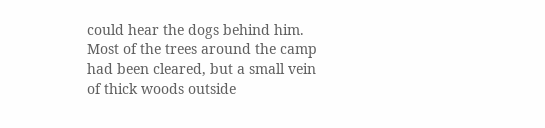could hear the dogs behind him. Most of the trees around the camp had been cleared, but a small vein of thick woods outside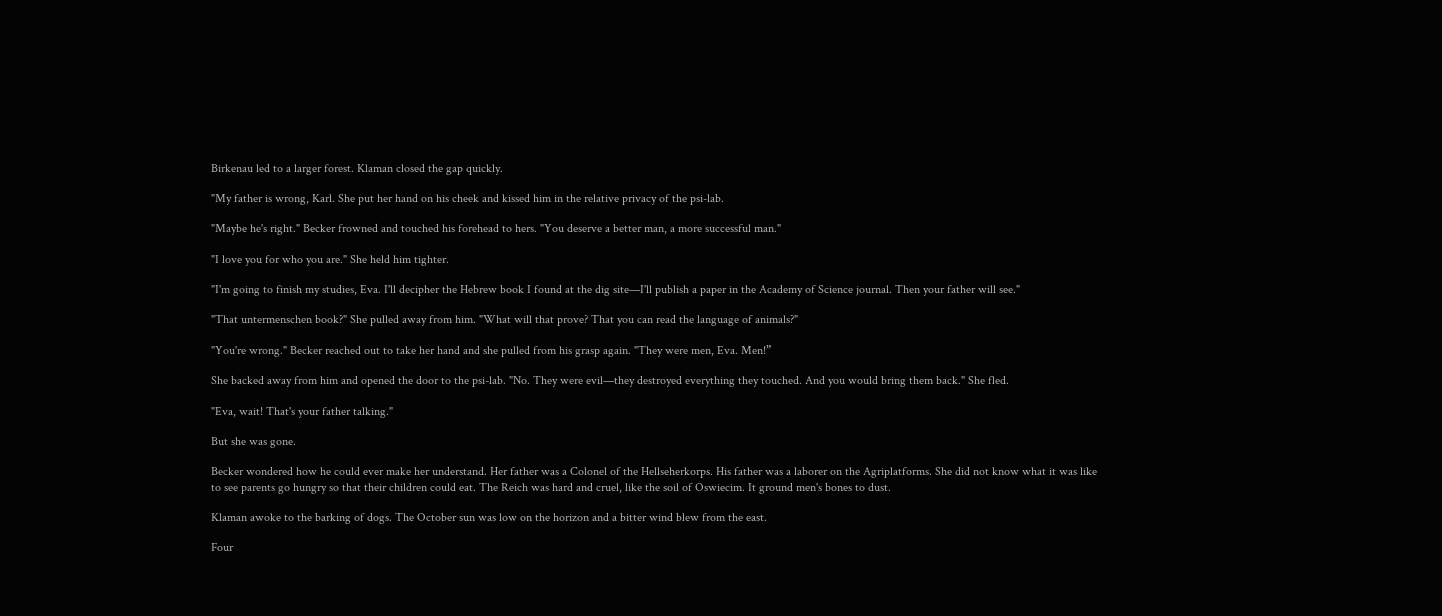Birkenau led to a larger forest. Klaman closed the gap quickly.

"My father is wrong, Karl. She put her hand on his cheek and kissed him in the relative privacy of the psi-lab.

"Maybe he's right." Becker frowned and touched his forehead to hers. "You deserve a better man, a more successful man."

"I love you for who you are." She held him tighter.

"I'm going to finish my studies, Eva. I'll decipher the Hebrew book I found at the dig site—I'll publish a paper in the Academy of Science journal. Then your father will see."

"That untermenschen book?" She pulled away from him. "What will that prove? That you can read the language of animals?"

"You're wrong." Becker reached out to take her hand and she pulled from his grasp again. "They were men, Eva. Men!”

She backed away from him and opened the door to the psi-lab. "No. They were evil—they destroyed everything they touched. And you would bring them back." She fled.

"Eva, wait! That's your father talking."

But she was gone.

Becker wondered how he could ever make her understand. Her father was a Colonel of the Hellseherkorps. His father was a laborer on the Agriplatforms. She did not know what it was like to see parents go hungry so that their children could eat. The Reich was hard and cruel, like the soil of Oswiecim. It ground men's bones to dust.

Klaman awoke to the barking of dogs. The October sun was low on the horizon and a bitter wind blew from the east.

Four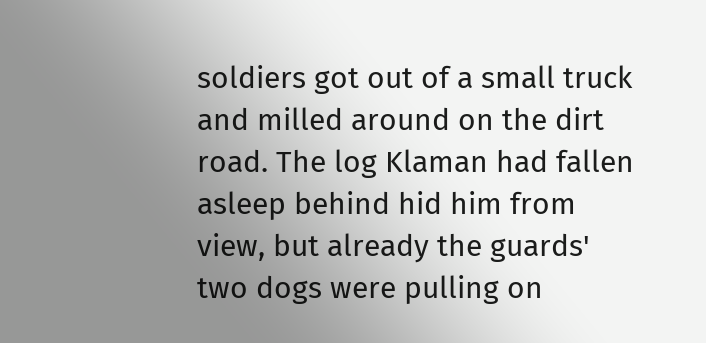soldiers got out of a small truck and milled around on the dirt road. The log Klaman had fallen asleep behind hid him from view, but already the guards' two dogs were pulling on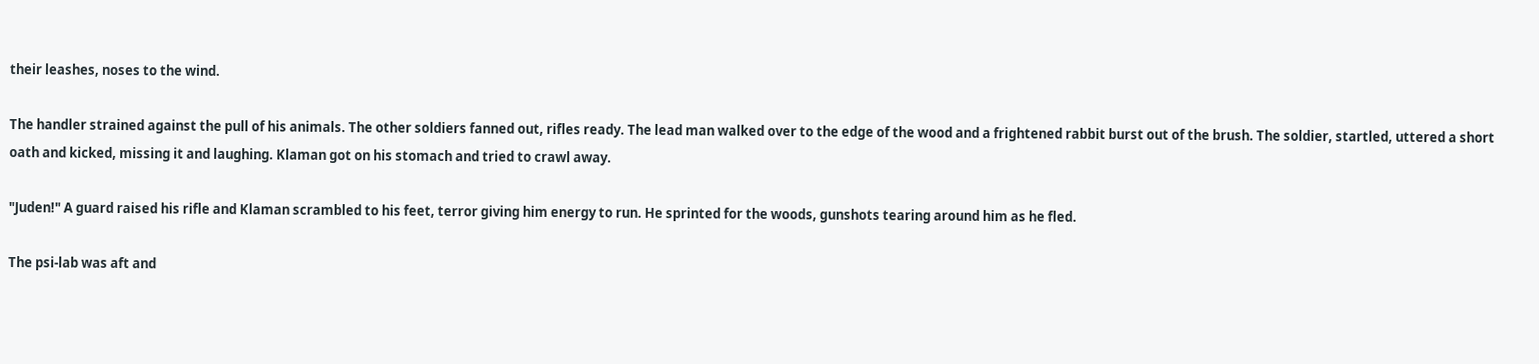their leashes, noses to the wind.

The handler strained against the pull of his animals. The other soldiers fanned out, rifles ready. The lead man walked over to the edge of the wood and a frightened rabbit burst out of the brush. The soldier, startled, uttered a short oath and kicked, missing it and laughing. Klaman got on his stomach and tried to crawl away.

"Juden!" A guard raised his rifle and Klaman scrambled to his feet, terror giving him energy to run. He sprinted for the woods, gunshots tearing around him as he fled.

The psi-lab was aft and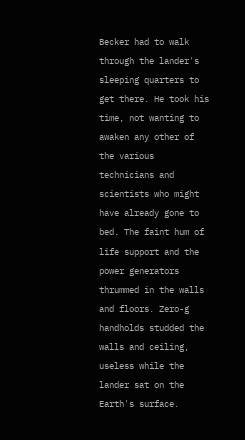Becker had to walk through the lander's sleeping quarters to get there. He took his time, not wanting to awaken any other of the various technicians and scientists who might have already gone to bed. The faint hum of life support and the power generators thrummed in the walls and floors. Zero-g handholds studded the walls and ceiling, useless while the lander sat on the Earth's surface.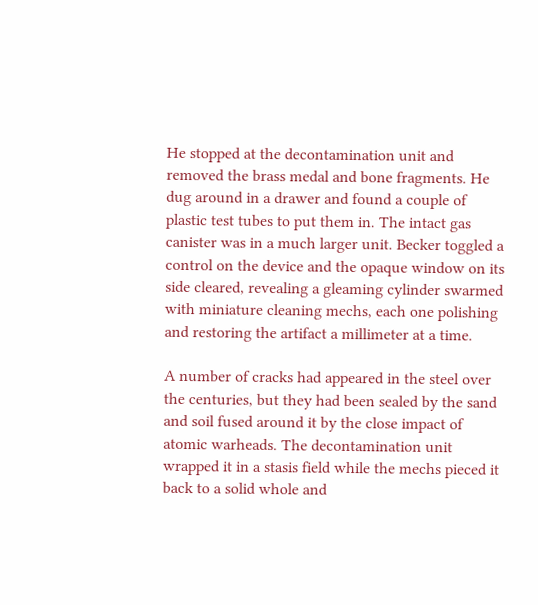He stopped at the decontamination unit and removed the brass medal and bone fragments. He dug around in a drawer and found a couple of plastic test tubes to put them in. The intact gas canister was in a much larger unit. Becker toggled a control on the device and the opaque window on its side cleared, revealing a gleaming cylinder swarmed with miniature cleaning mechs, each one polishing and restoring the artifact a millimeter at a time.

A number of cracks had appeared in the steel over the centuries, but they had been sealed by the sand and soil fused around it by the close impact of atomic warheads. The decontamination unit wrapped it in a stasis field while the mechs pieced it back to a solid whole and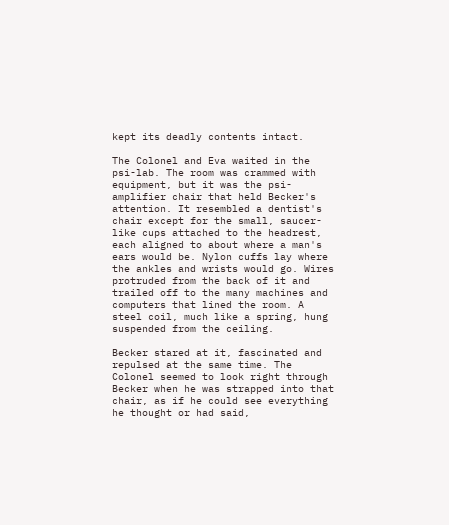kept its deadly contents intact.

The Colonel and Eva waited in the psi-lab. The room was crammed with equipment, but it was the psi-amplifier chair that held Becker's attention. It resembled a dentist's chair except for the small, saucer-like cups attached to the headrest, each aligned to about where a man's ears would be. Nylon cuffs lay where the ankles and wrists would go. Wires protruded from the back of it and trailed off to the many machines and computers that lined the room. A steel coil, much like a spring, hung suspended from the ceiling.

Becker stared at it, fascinated and repulsed at the same time. The Colonel seemed to look right through Becker when he was strapped into that chair, as if he could see everything he thought or had said,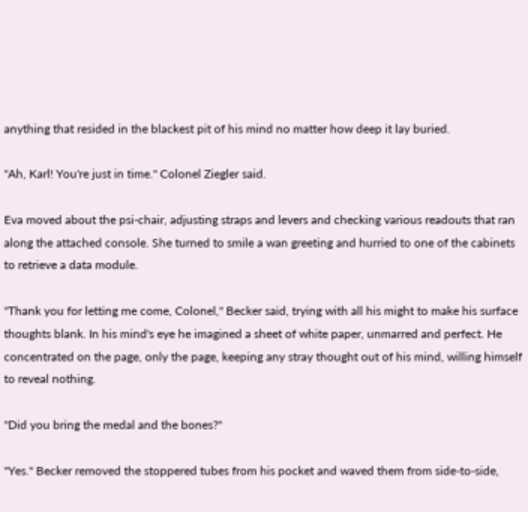anything that resided in the blackest pit of his mind no matter how deep it lay buried.

"Ah, Karl! You're just in time." Colonel Ziegler said.

Eva moved about the psi-chair, adjusting straps and levers and checking various readouts that ran along the attached console. She turned to smile a wan greeting and hurried to one of the cabinets to retrieve a data module.

"Thank you for letting me come, Colonel," Becker said, trying with all his might to make his surface thoughts blank. In his mind's eye he imagined a sheet of white paper, unmarred and perfect. He concentrated on the page, only the page, keeping any stray thought out of his mind, willing himself to reveal nothing.

"Did you bring the medal and the bones?"

"Yes." Becker removed the stoppered tubes from his pocket and waved them from side-to-side,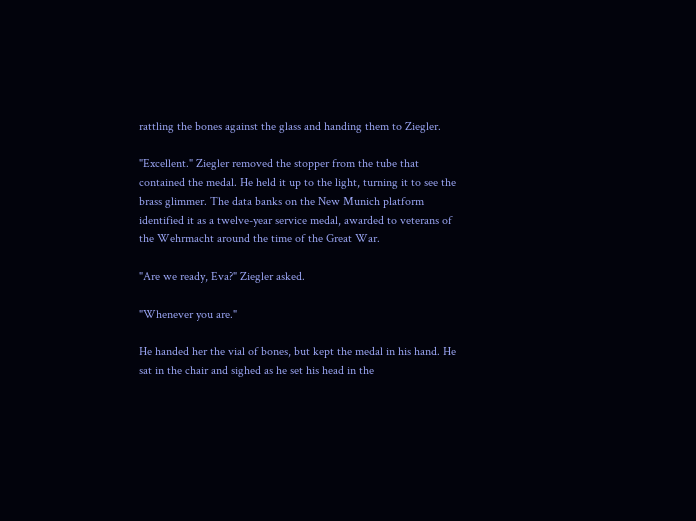rattling the bones against the glass and handing them to Ziegler.

"Excellent." Ziegler removed the stopper from the tube that contained the medal. He held it up to the light, turning it to see the brass glimmer. The data banks on the New Munich platform identified it as a twelve-year service medal, awarded to veterans of the Wehrmacht around the time of the Great War.

"Are we ready, Eva?" Ziegler asked.

"Whenever you are."

He handed her the vial of bones, but kept the medal in his hand. He sat in the chair and sighed as he set his head in the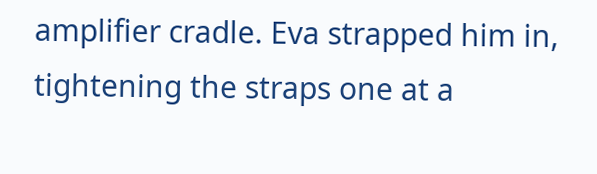amplifier cradle. Eva strapped him in, tightening the straps one at a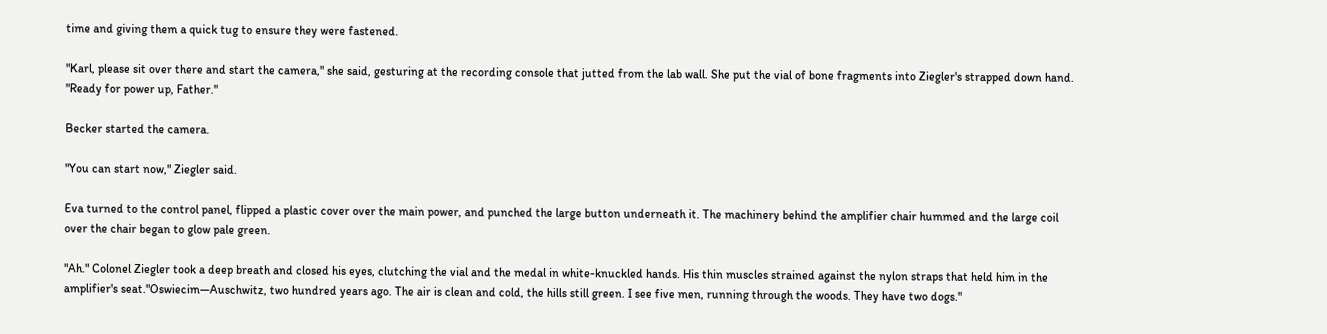time and giving them a quick tug to ensure they were fastened.

"Karl, please sit over there and start the camera," she said, gesturing at the recording console that jutted from the lab wall. She put the vial of bone fragments into Ziegler's strapped down hand. "Ready for power up, Father."

Becker started the camera.

"You can start now," Ziegler said.

Eva turned to the control panel, flipped a plastic cover over the main power, and punched the large button underneath it. The machinery behind the amplifier chair hummed and the large coil over the chair began to glow pale green.

"Ah." Colonel Ziegler took a deep breath and closed his eyes, clutching the vial and the medal in white-knuckled hands. His thin muscles strained against the nylon straps that held him in the amplifier's seat."Oswiecim—Auschwitz, two hundred years ago. The air is clean and cold, the hills still green. I see five men, running through the woods. They have two dogs."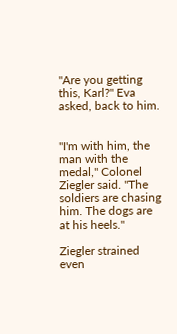"Are you getting this, Karl?" Eva asked, back to him.


"I'm with him, the man with the medal," Colonel Ziegler said. "The soldiers are chasing him. The dogs are at his heels."

Ziegler strained even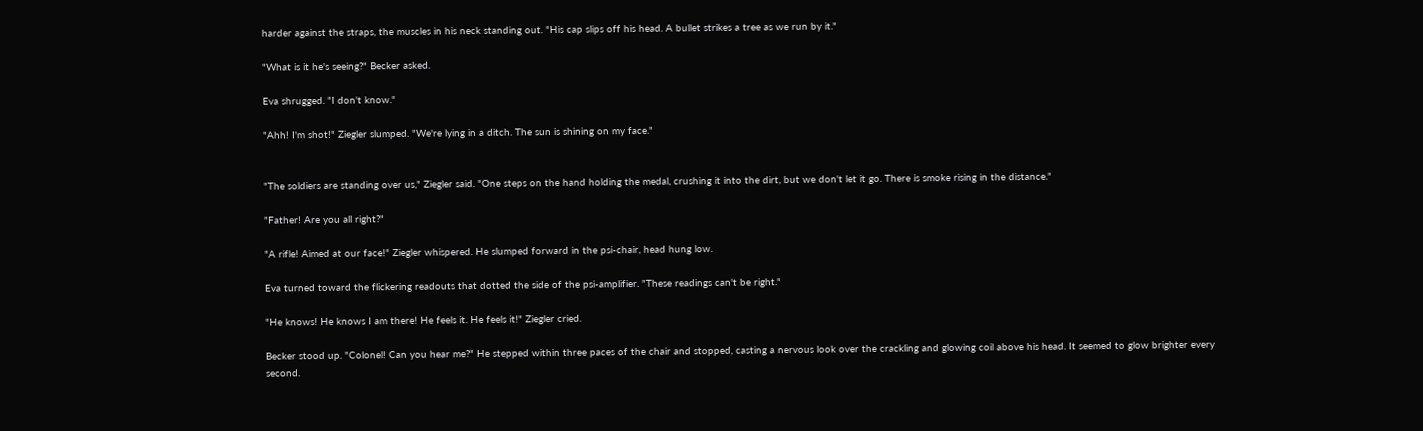harder against the straps, the muscles in his neck standing out. "His cap slips off his head. A bullet strikes a tree as we run by it."

"What is it he's seeing?" Becker asked.

Eva shrugged. "I don't know."

"Ahh! I'm shot!" Ziegler slumped. "We're lying in a ditch. The sun is shining on my face."


"The soldiers are standing over us," Ziegler said. "One steps on the hand holding the medal, crushing it into the dirt, but we don't let it go. There is smoke rising in the distance."

"Father! Are you all right?"

"A rifle! Aimed at our face!" Ziegler whispered. He slumped forward in the psi-chair, head hung low.

Eva turned toward the flickering readouts that dotted the side of the psi-amplifier. "These readings can't be right."

"He knows! He knows I am there! He feels it. He feels it!" Ziegler cried.

Becker stood up. "Colonel! Can you hear me?" He stepped within three paces of the chair and stopped, casting a nervous look over the crackling and glowing coil above his head. It seemed to glow brighter every second.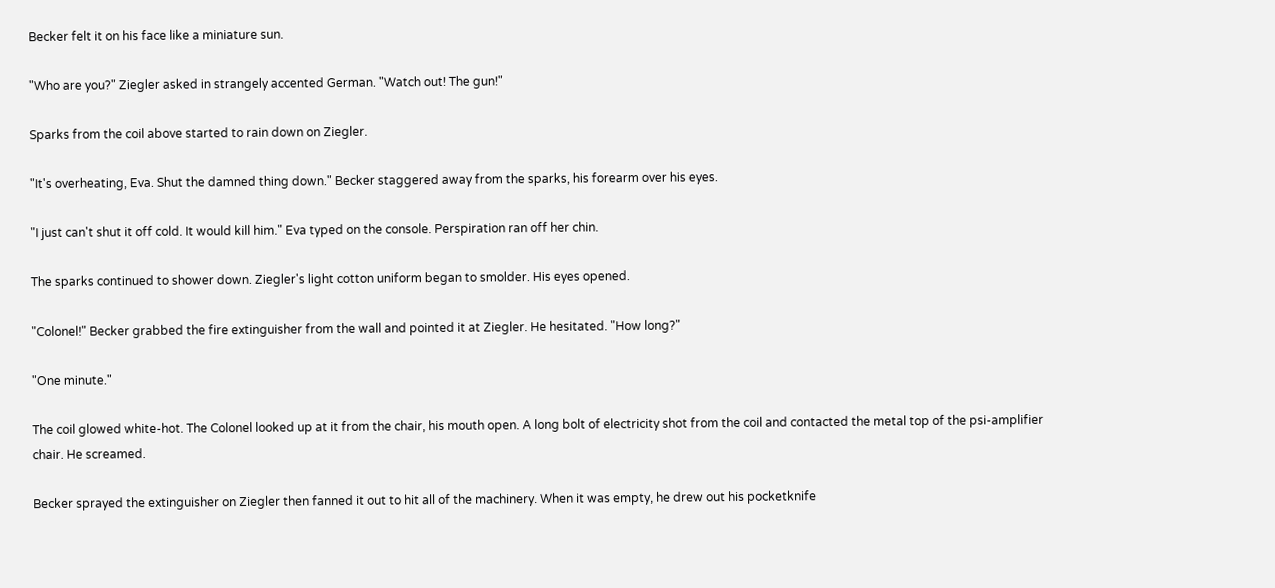Becker felt it on his face like a miniature sun.

"Who are you?" Ziegler asked in strangely accented German. "Watch out! The gun!"

Sparks from the coil above started to rain down on Ziegler.

"It's overheating, Eva. Shut the damned thing down." Becker staggered away from the sparks, his forearm over his eyes.

"I just can't shut it off cold. It would kill him." Eva typed on the console. Perspiration ran off her chin.

The sparks continued to shower down. Ziegler's light cotton uniform began to smolder. His eyes opened.

"Colonel!" Becker grabbed the fire extinguisher from the wall and pointed it at Ziegler. He hesitated. "How long?"

"One minute."

The coil glowed white-hot. The Colonel looked up at it from the chair, his mouth open. A long bolt of electricity shot from the coil and contacted the metal top of the psi-amplifier chair. He screamed.

Becker sprayed the extinguisher on Ziegler then fanned it out to hit all of the machinery. When it was empty, he drew out his pocketknife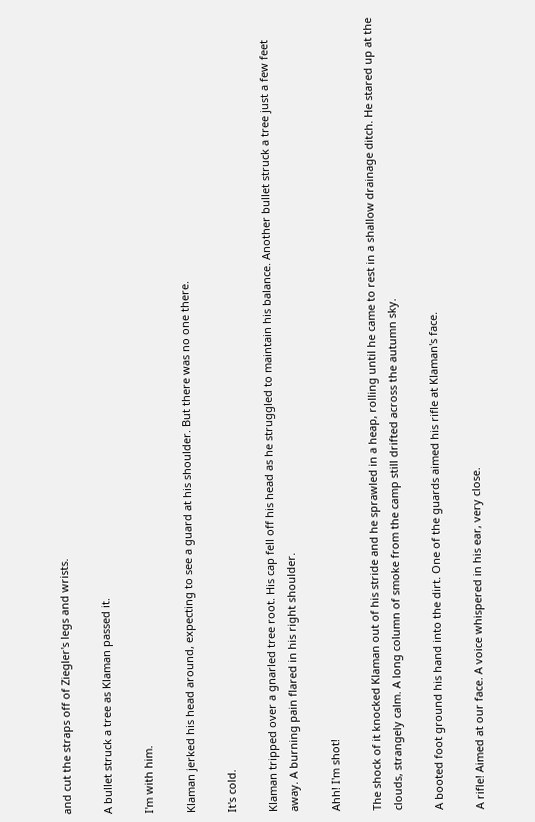and cut the straps off of Ziegler's legs and wrists.

A bullet struck a tree as Klaman passed it.

I'm with him.

Klaman jerked his head around, expecting to see a guard at his shoulder. But there was no one there.

It's cold.

Klaman tripped over a gnarled tree root. His cap fell off his head as he struggled to maintain his balance. Another bullet struck a tree just a few feet away. A burning pain flared in his right shoulder.

Ahh! I'm shot!

The shock of it knocked Klaman out of his stride and he sprawled in a heap, rolling until he came to rest in a shallow drainage ditch. He stared up at the clouds, strangely calm. A long column of smoke from the camp still drifted across the autumn sky.

A booted foot ground his hand into the dirt. One of the guards aimed his rifle at Klaman's face.

A rifle! Aimed at our face. A voice whispered in his ear, very close.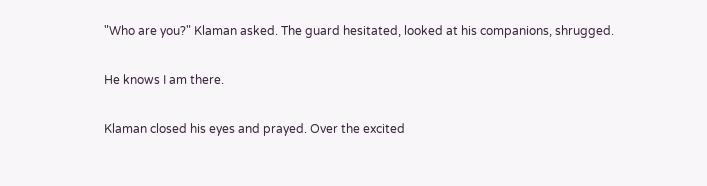"Who are you?" Klaman asked. The guard hesitated, looked at his companions, shrugged.

He knows I am there.

Klaman closed his eyes and prayed. Over the excited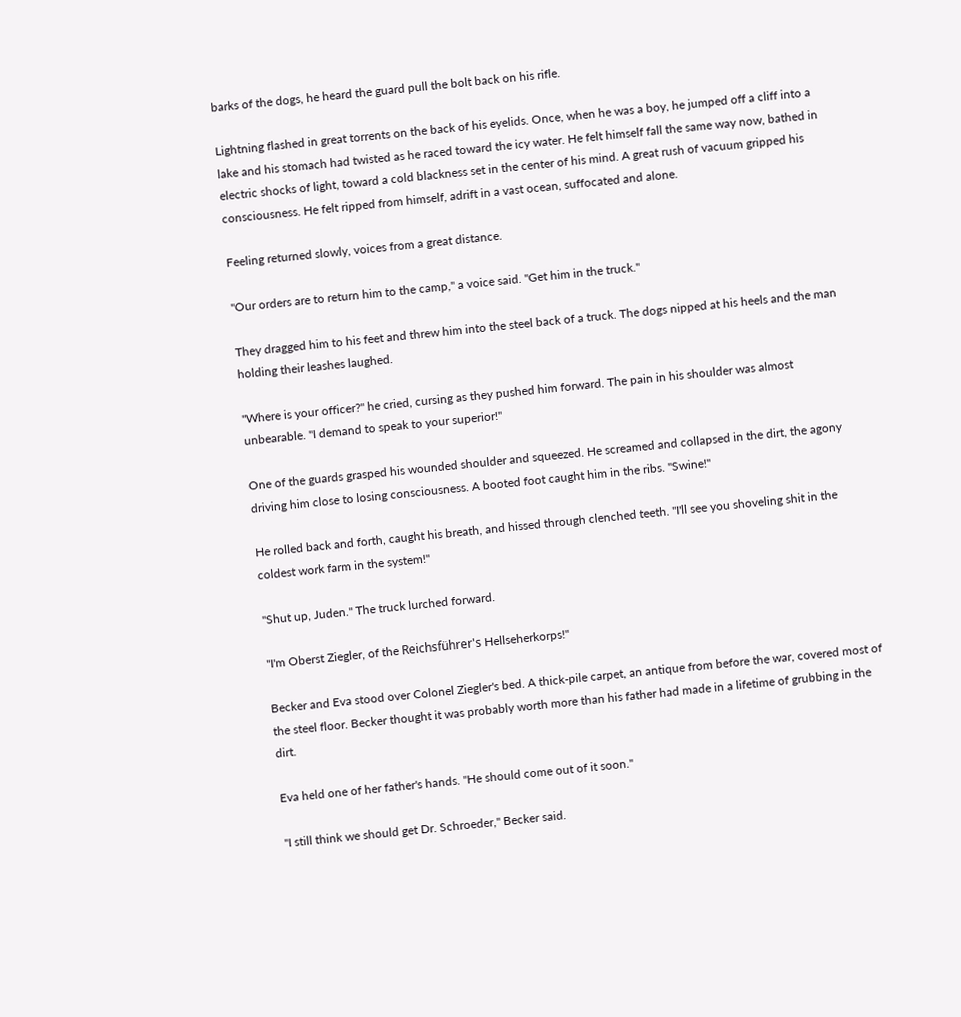barks of the dogs, he heard the guard pull the bolt back on his rifle.

Lightning flashed in great torrents on the back of his eyelids. Once, when he was a boy, he jumped off a cliff into a lake and his stomach had twisted as he raced toward the icy water. He felt himself fall the same way now, bathed in electric shocks of light, toward a cold blackness set in the center of his mind. A great rush of vacuum gripped his consciousness. He felt ripped from himself, adrift in a vast ocean, suffocated and alone.

Feeling returned slowly, voices from a great distance.

"Our orders are to return him to the camp," a voice said. "Get him in the truck."

They dragged him to his feet and threw him into the steel back of a truck. The dogs nipped at his heels and the man holding their leashes laughed.

"Where is your officer?" he cried, cursing as they pushed him forward. The pain in his shoulder was almost unbearable. "I demand to speak to your superior!"

One of the guards grasped his wounded shoulder and squeezed. He screamed and collapsed in the dirt, the agony driving him close to losing consciousness. A booted foot caught him in the ribs. "Swine!"

He rolled back and forth, caught his breath, and hissed through clenched teeth. "I'll see you shoveling shit in the coldest work farm in the system!"

"Shut up, Juden." The truck lurched forward.

"I'm Oberst Ziegler, of the Reichsführer's Hellseherkorps!"

Becker and Eva stood over Colonel Ziegler's bed. A thick-pile carpet, an antique from before the war, covered most of the steel floor. Becker thought it was probably worth more than his father had made in a lifetime of grubbing in the dirt.

Eva held one of her father's hands. "He should come out of it soon."

"I still think we should get Dr. Schroeder," Becker said.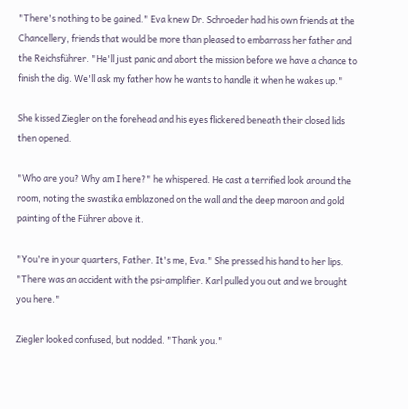"There's nothing to be gained." Eva knew Dr. Schroeder had his own friends at the Chancellery, friends that would be more than pleased to embarrass her father and the Reichsführer. "He'll just panic and abort the mission before we have a chance to finish the dig. We'll ask my father how he wants to handle it when he wakes up."

She kissed Ziegler on the forehead and his eyes flickered beneath their closed lids then opened.

"Who are you? Why am I here?" he whispered. He cast a terrified look around the room, noting the swastika emblazoned on the wall and the deep maroon and gold painting of the Führer above it.

"You're in your quarters, Father. It's me, Eva." She pressed his hand to her lips. "There was an accident with the psi-amplifier. Karl pulled you out and we brought you here."

Ziegler looked confused, but nodded. "Thank you."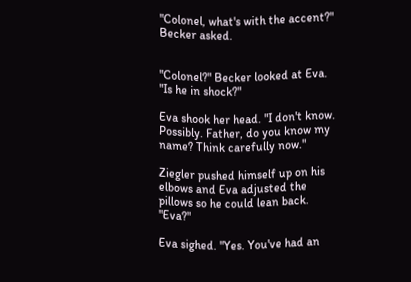"Colonel, what's with the accent?" Becker asked.


"Colonel?" Becker looked at Eva. "Is he in shock?"

Eva shook her head. "I don't know. Possibly. Father, do you know my name? Think carefully now."

Ziegler pushed himself up on his elbows and Eva adjusted the pillows so he could lean back. "Eva?"

Eva sighed. "Yes. You've had an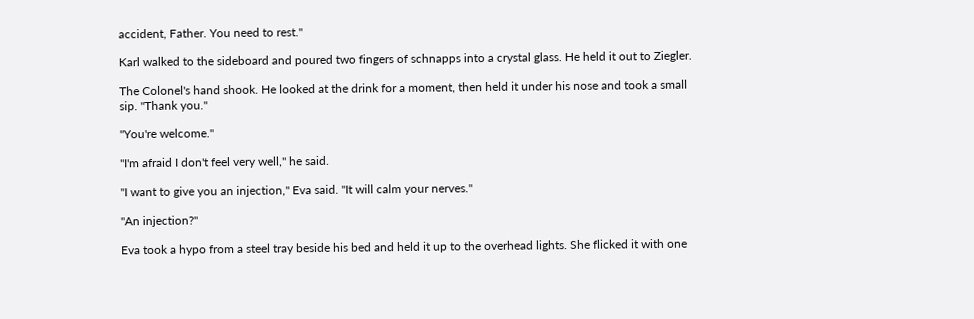accident, Father. You need to rest."

Karl walked to the sideboard and poured two fingers of schnapps into a crystal glass. He held it out to Ziegler.

The Colonel's hand shook. He looked at the drink for a moment, then held it under his nose and took a small sip. "Thank you."

"You're welcome."

"I'm afraid I don't feel very well," he said.

"I want to give you an injection," Eva said. "It will calm your nerves."

"An injection?"

Eva took a hypo from a steel tray beside his bed and held it up to the overhead lights. She flicked it with one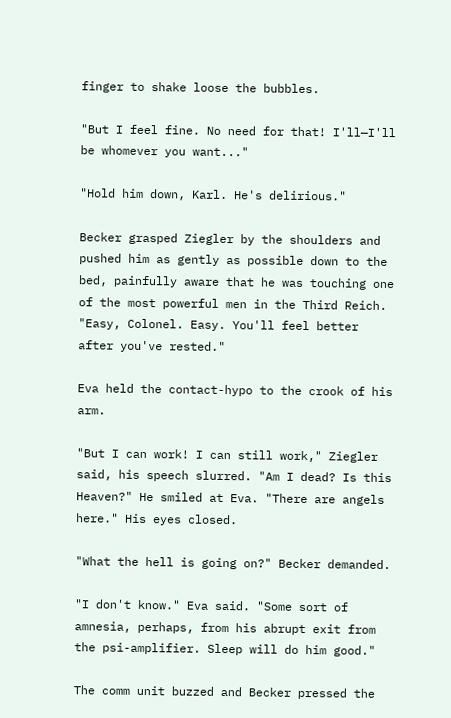finger to shake loose the bubbles.

"But I feel fine. No need for that! I'll—I'll be whomever you want..."

"Hold him down, Karl. He's delirious."

Becker grasped Ziegler by the shoulders and pushed him as gently as possible down to the bed, painfully aware that he was touching one of the most powerful men in the Third Reich. "Easy, Colonel. Easy. You'll feel better after you've rested."

Eva held the contact-hypo to the crook of his arm.

"But I can work! I can still work," Ziegler said, his speech slurred. "Am I dead? Is this Heaven?" He smiled at Eva. "There are angels here." His eyes closed.

"What the hell is going on?" Becker demanded.

"I don't know." Eva said. "Some sort of amnesia, perhaps, from his abrupt exit from the psi-amplifier. Sleep will do him good."

The comm unit buzzed and Becker pressed the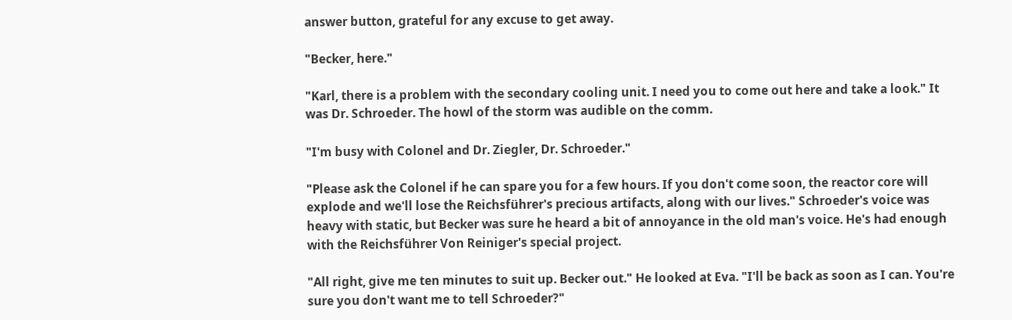answer button, grateful for any excuse to get away.

"Becker, here."

"Karl, there is a problem with the secondary cooling unit. I need you to come out here and take a look." It was Dr. Schroeder. The howl of the storm was audible on the comm.

"I'm busy with Colonel and Dr. Ziegler, Dr. Schroeder."

"Please ask the Colonel if he can spare you for a few hours. If you don't come soon, the reactor core will explode and we'll lose the Reichsführer's precious artifacts, along with our lives." Schroeder's voice was heavy with static, but Becker was sure he heard a bit of annoyance in the old man's voice. He's had enough with the Reichsführer Von Reiniger's special project.

"All right, give me ten minutes to suit up. Becker out." He looked at Eva. "I'll be back as soon as I can. You're sure you don't want me to tell Schroeder?"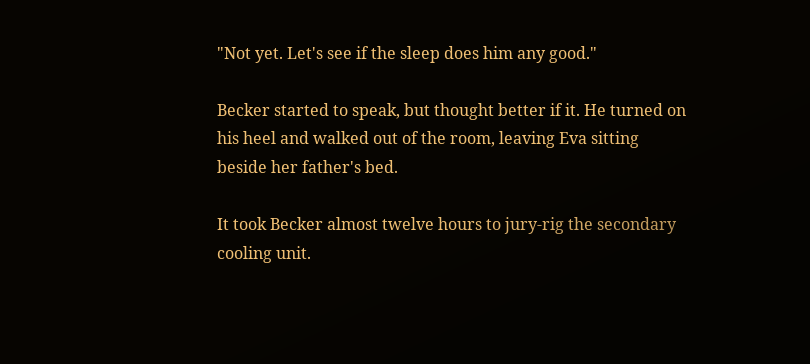"Not yet. Let's see if the sleep does him any good."

Becker started to speak, but thought better if it. He turned on his heel and walked out of the room, leaving Eva sitting beside her father's bed.

It took Becker almost twelve hours to jury-rig the secondary cooling unit.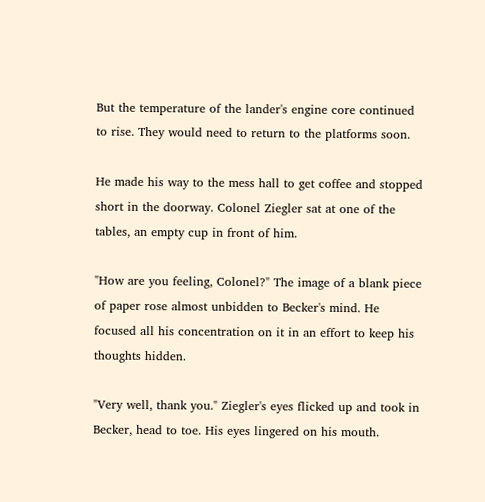But the temperature of the lander's engine core continued to rise. They would need to return to the platforms soon.

He made his way to the mess hall to get coffee and stopped short in the doorway. Colonel Ziegler sat at one of the tables, an empty cup in front of him.

"How are you feeling, Colonel?" The image of a blank piece of paper rose almost unbidden to Becker's mind. He focused all his concentration on it in an effort to keep his thoughts hidden.

"Very well, thank you." Ziegler's eyes flicked up and took in Becker, head to toe. His eyes lingered on his mouth.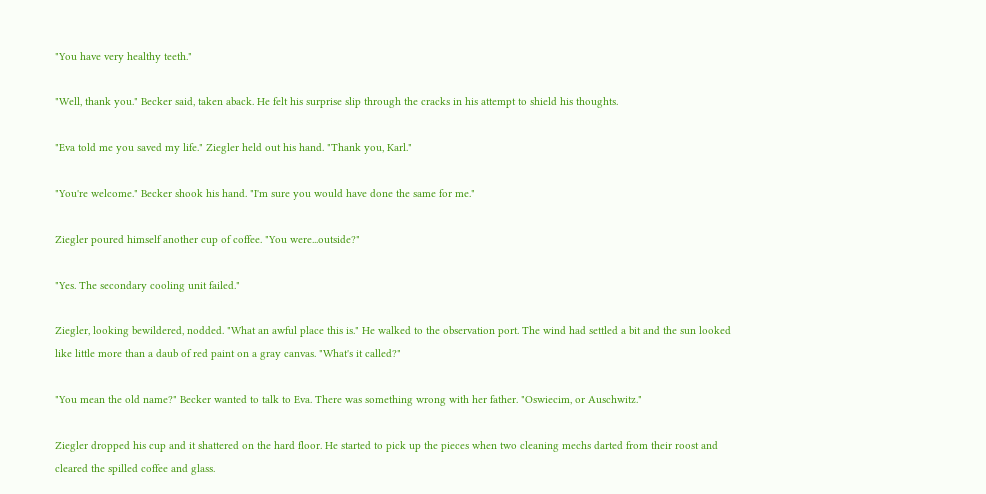"You have very healthy teeth."

"Well, thank you." Becker said, taken aback. He felt his surprise slip through the cracks in his attempt to shield his thoughts.

"Eva told me you saved my life." Ziegler held out his hand. "Thank you, Karl."

"You're welcome." Becker shook his hand. "I'm sure you would have done the same for me."

Ziegler poured himself another cup of coffee. "You were...outside?"

"Yes. The secondary cooling unit failed."

Ziegler, looking bewildered, nodded. "What an awful place this is." He walked to the observation port. The wind had settled a bit and the sun looked like little more than a daub of red paint on a gray canvas. "What's it called?"

"You mean the old name?" Becker wanted to talk to Eva. There was something wrong with her father. "Oswiecim, or Auschwitz."

Ziegler dropped his cup and it shattered on the hard floor. He started to pick up the pieces when two cleaning mechs darted from their roost and cleared the spilled coffee and glass.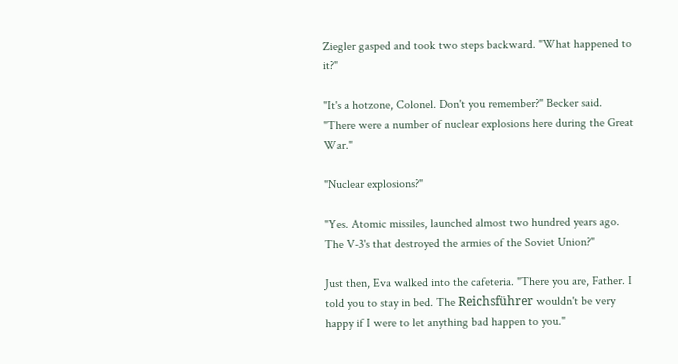Ziegler gasped and took two steps backward. "What happened to it?"

"It's a hotzone, Colonel. Don't you remember?" Becker said. "There were a number of nuclear explosions here during the Great War."

"Nuclear explosions?"

"Yes. Atomic missiles, launched almost two hundred years ago. The V-3's that destroyed the armies of the Soviet Union?"

Just then, Eva walked into the cafeteria. "There you are, Father. I told you to stay in bed. The Reichsführer wouldn't be very happy if I were to let anything bad happen to you."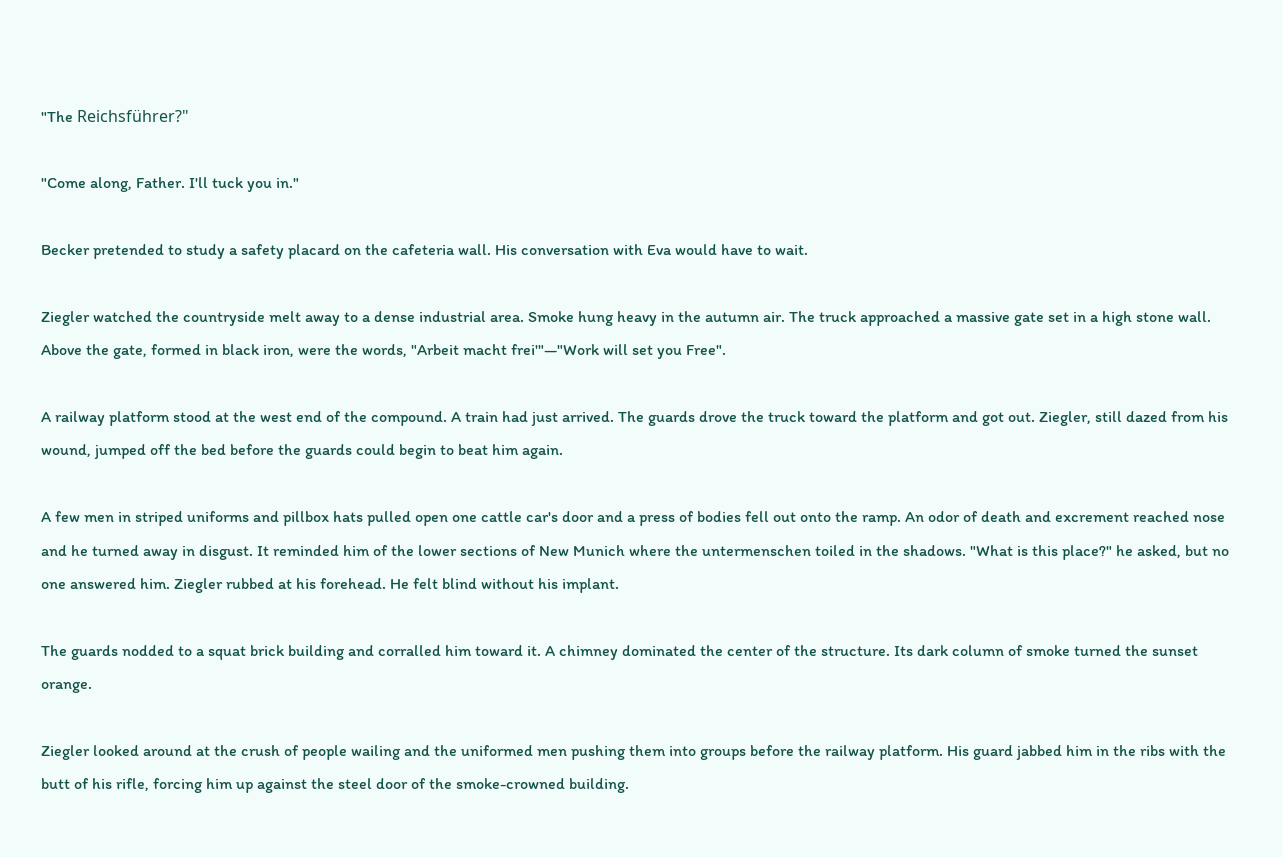"The Reichsführer?"

"Come along, Father. I'll tuck you in."

Becker pretended to study a safety placard on the cafeteria wall. His conversation with Eva would have to wait.

Ziegler watched the countryside melt away to a dense industrial area. Smoke hung heavy in the autumn air. The truck approached a massive gate set in a high stone wall. Above the gate, formed in black iron, were the words, "Arbeit macht frei'"—"Work will set you Free".

A railway platform stood at the west end of the compound. A train had just arrived. The guards drove the truck toward the platform and got out. Ziegler, still dazed from his wound, jumped off the bed before the guards could begin to beat him again.

A few men in striped uniforms and pillbox hats pulled open one cattle car's door and a press of bodies fell out onto the ramp. An odor of death and excrement reached nose and he turned away in disgust. It reminded him of the lower sections of New Munich where the untermenschen toiled in the shadows. "What is this place?" he asked, but no one answered him. Ziegler rubbed at his forehead. He felt blind without his implant.

The guards nodded to a squat brick building and corralled him toward it. A chimney dominated the center of the structure. Its dark column of smoke turned the sunset orange.

Ziegler looked around at the crush of people wailing and the uniformed men pushing them into groups before the railway platform. His guard jabbed him in the ribs with the butt of his rifle, forcing him up against the steel door of the smoke-crowned building.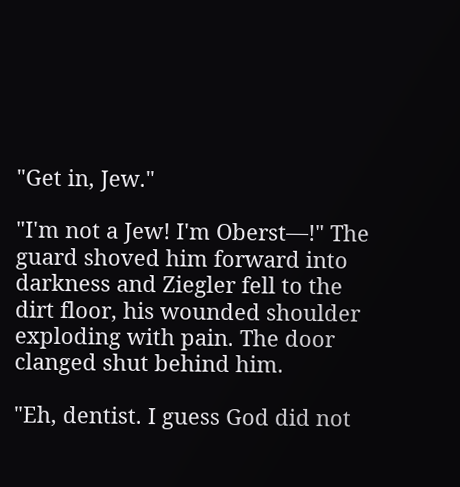"Get in, Jew."

"I'm not a Jew! I'm Oberst—!" The guard shoved him forward into darkness and Ziegler fell to the dirt floor, his wounded shoulder exploding with pain. The door clanged shut behind him.

"Eh, dentist. I guess God did not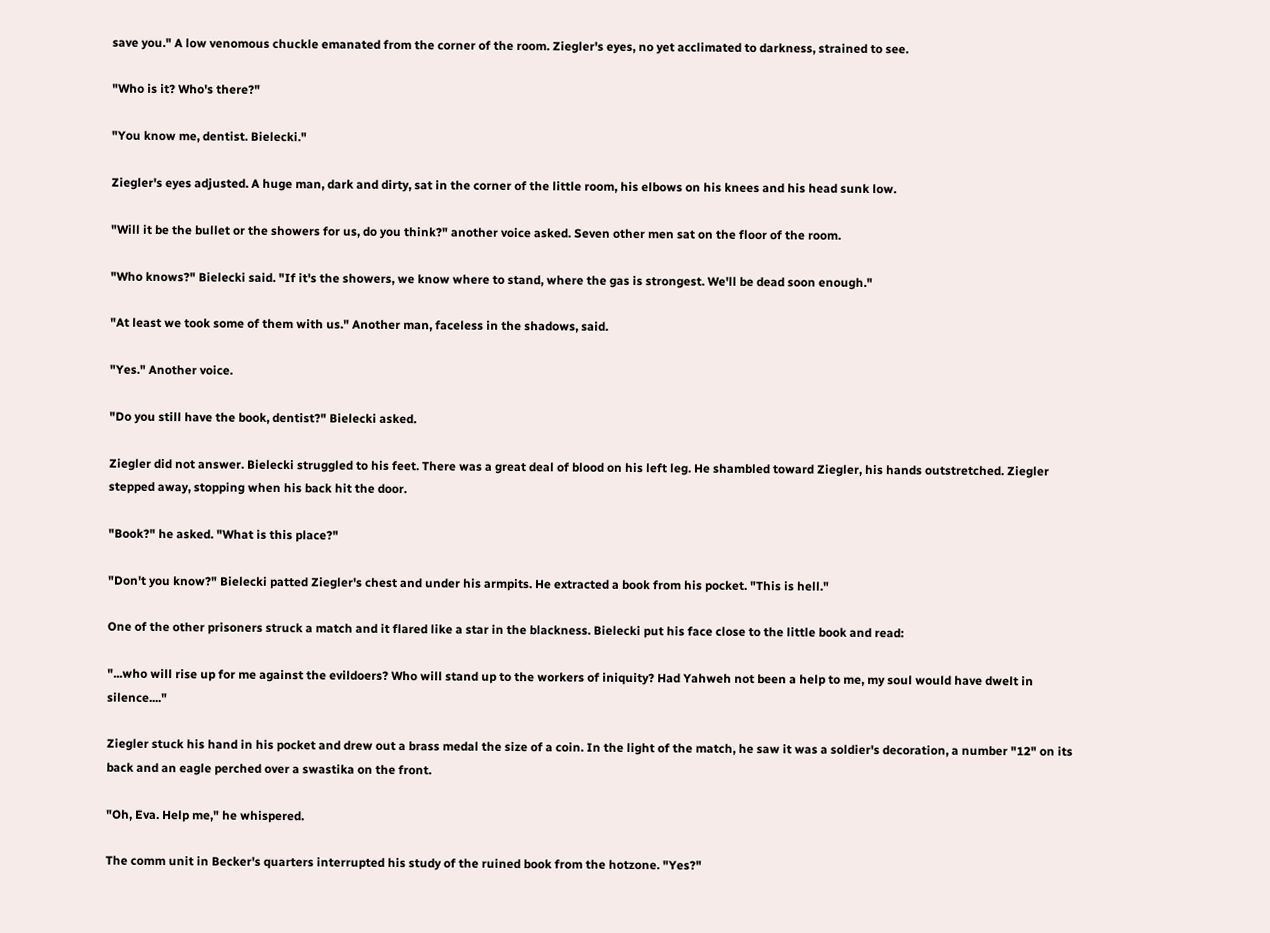save you." A low venomous chuckle emanated from the corner of the room. Ziegler's eyes, no yet acclimated to darkness, strained to see.

"Who is it? Who's there?"

"You know me, dentist. Bielecki."

Ziegler's eyes adjusted. A huge man, dark and dirty, sat in the corner of the little room, his elbows on his knees and his head sunk low.

"Will it be the bullet or the showers for us, do you think?" another voice asked. Seven other men sat on the floor of the room.

"Who knows?" Bielecki said. "If it's the showers, we know where to stand, where the gas is strongest. We'll be dead soon enough."

"At least we took some of them with us." Another man, faceless in the shadows, said.

"Yes." Another voice.

"Do you still have the book, dentist?" Bielecki asked.

Ziegler did not answer. Bielecki struggled to his feet. There was a great deal of blood on his left leg. He shambled toward Ziegler, his hands outstretched. Ziegler stepped away, stopping when his back hit the door.

"Book?" he asked. "What is this place?"

"Don't you know?" Bielecki patted Ziegler's chest and under his armpits. He extracted a book from his pocket. "This is hell."

One of the other prisoners struck a match and it flared like a star in the blackness. Bielecki put his face close to the little book and read:

"...who will rise up for me against the evildoers? Who will stand up to the workers of iniquity? Had Yahweh not been a help to me, my soul would have dwelt in silence...."

Ziegler stuck his hand in his pocket and drew out a brass medal the size of a coin. In the light of the match, he saw it was a soldier's decoration, a number "12" on its back and an eagle perched over a swastika on the front.

"Oh, Eva. Help me," he whispered.

The comm unit in Becker's quarters interrupted his study of the ruined book from the hotzone. "Yes?"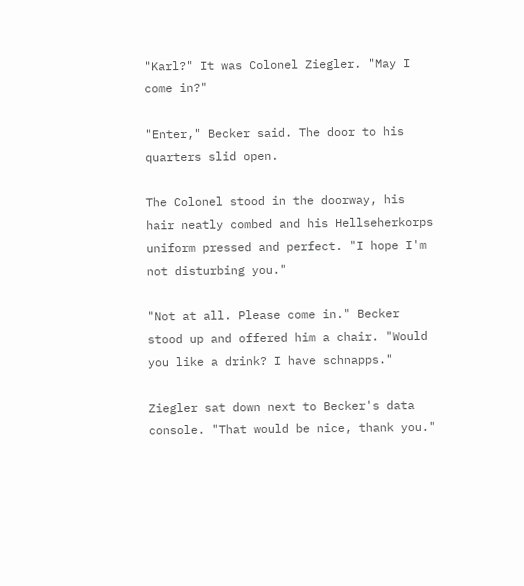"Karl?" It was Colonel Ziegler. "May I come in?"

"Enter," Becker said. The door to his quarters slid open.

The Colonel stood in the doorway, his hair neatly combed and his Hellseherkorps uniform pressed and perfect. "I hope I'm not disturbing you."

"Not at all. Please come in." Becker stood up and offered him a chair. "Would you like a drink? I have schnapps."

Ziegler sat down next to Becker's data console. "That would be nice, thank you."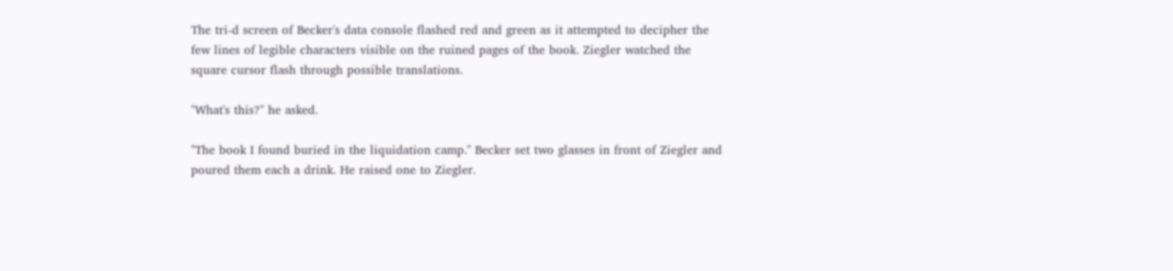The tri-d screen of Becker's data console flashed red and green as it attempted to decipher the few lines of legible characters visible on the ruined pages of the book. Ziegler watched the square cursor flash through possible translations.

"What's this?" he asked.

"The book I found buried in the liquidation camp." Becker set two glasses in front of Ziegler and poured them each a drink. He raised one to Ziegler.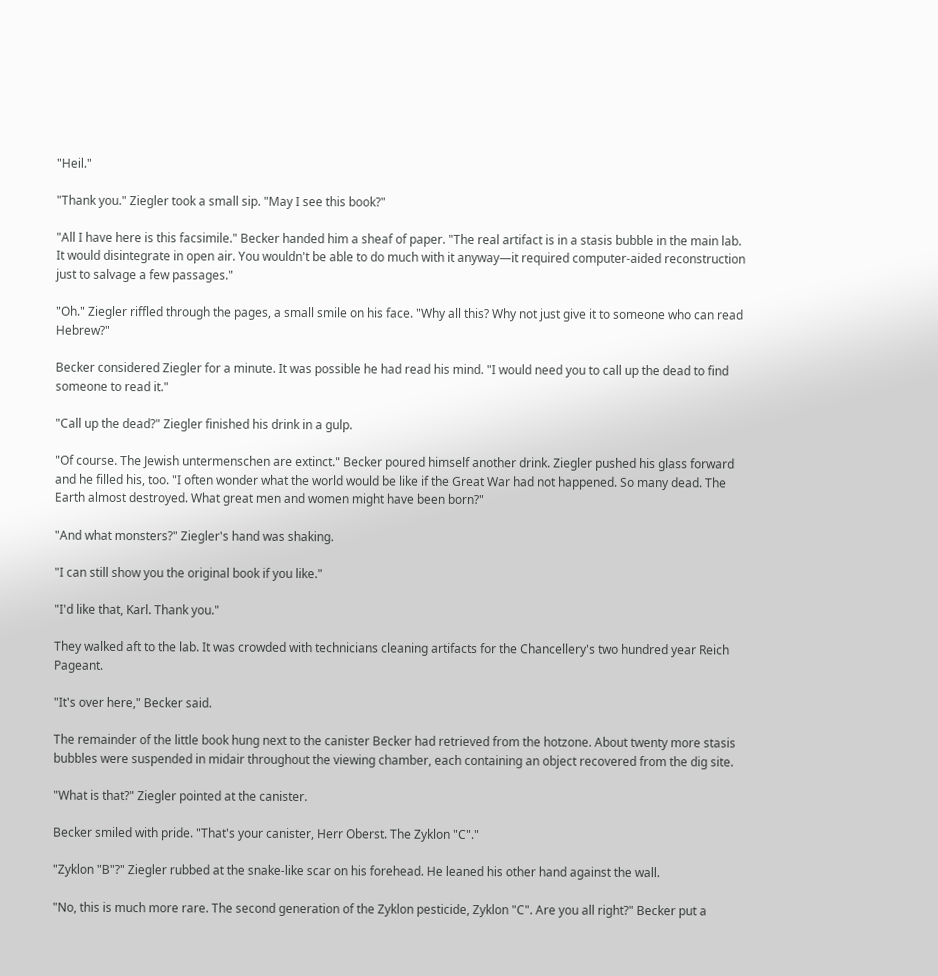"Heil."

"Thank you." Ziegler took a small sip. "May I see this book?"

"All I have here is this facsimile." Becker handed him a sheaf of paper. "The real artifact is in a stasis bubble in the main lab. It would disintegrate in open air. You wouldn't be able to do much with it anyway—it required computer-aided reconstruction just to salvage a few passages."

"Oh." Ziegler riffled through the pages, a small smile on his face. "Why all this? Why not just give it to someone who can read Hebrew?"

Becker considered Ziegler for a minute. It was possible he had read his mind. "I would need you to call up the dead to find someone to read it."

"Call up the dead?" Ziegler finished his drink in a gulp.

"Of course. The Jewish untermenschen are extinct." Becker poured himself another drink. Ziegler pushed his glass forward and he filled his, too. "I often wonder what the world would be like if the Great War had not happened. So many dead. The Earth almost destroyed. What great men and women might have been born?"

"And what monsters?" Ziegler's hand was shaking.

"I can still show you the original book if you like."

"I'd like that, Karl. Thank you."

They walked aft to the lab. It was crowded with technicians cleaning artifacts for the Chancellery's two hundred year Reich Pageant.

"It's over here," Becker said.

The remainder of the little book hung next to the canister Becker had retrieved from the hotzone. About twenty more stasis bubbles were suspended in midair throughout the viewing chamber, each containing an object recovered from the dig site.

"What is that?" Ziegler pointed at the canister.

Becker smiled with pride. "That's your canister, Herr Oberst. The Zyklon "C"."

"Zyklon "B"?" Ziegler rubbed at the snake-like scar on his forehead. He leaned his other hand against the wall.

"No, this is much more rare. The second generation of the Zyklon pesticide, Zyklon "C". Are you all right?" Becker put a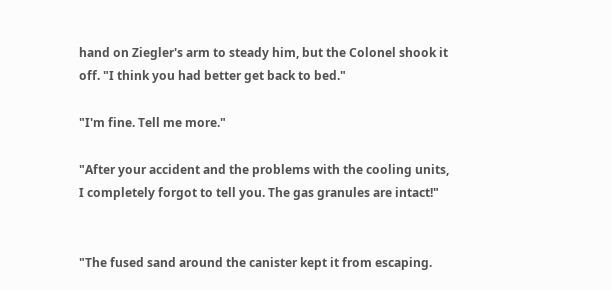hand on Ziegler's arm to steady him, but the Colonel shook it off. "I think you had better get back to bed."

"I'm fine. Tell me more."

"After your accident and the problems with the cooling units, I completely forgot to tell you. The gas granules are intact!"


"The fused sand around the canister kept it from escaping.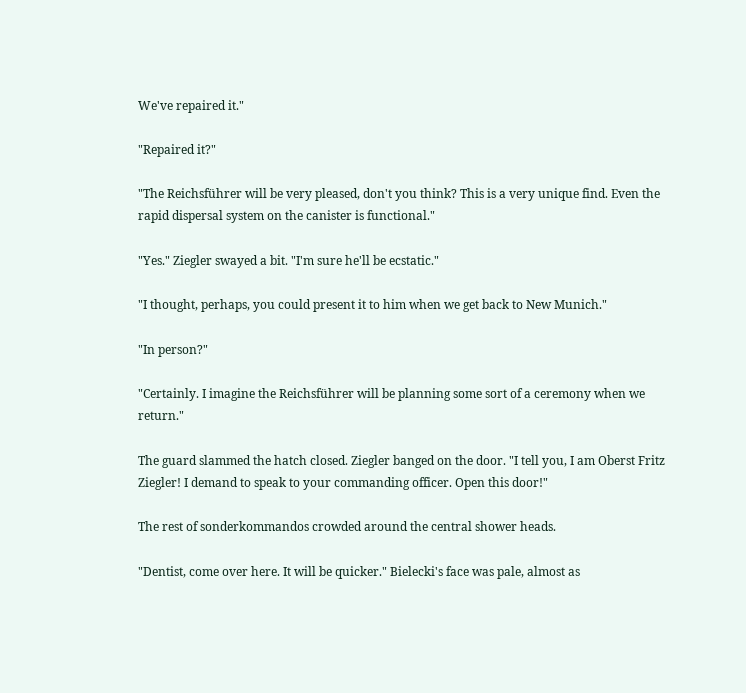We've repaired it."

"Repaired it?"

"The Reichsführer will be very pleased, don't you think? This is a very unique find. Even the rapid dispersal system on the canister is functional."

"Yes." Ziegler swayed a bit. "I'm sure he'll be ecstatic."

"I thought, perhaps, you could present it to him when we get back to New Munich."

"In person?"

"Certainly. I imagine the Reichsführer will be planning some sort of a ceremony when we return."

The guard slammed the hatch closed. Ziegler banged on the door. "I tell you, I am Oberst Fritz Ziegler! I demand to speak to your commanding officer. Open this door!"

The rest of sonderkommandos crowded around the central shower heads.

"Dentist, come over here. It will be quicker." Bielecki's face was pale, almost as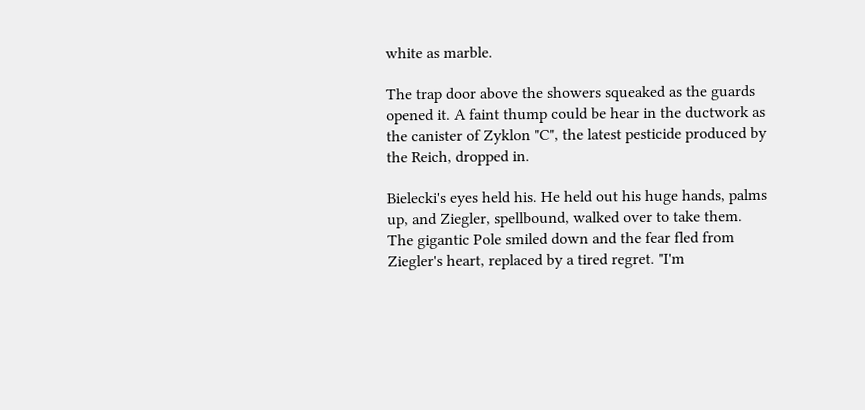white as marble.

The trap door above the showers squeaked as the guards opened it. A faint thump could be hear in the ductwork as the canister of Zyklon "C", the latest pesticide produced by the Reich, dropped in.

Bielecki's eyes held his. He held out his huge hands, palms up, and Ziegler, spellbound, walked over to take them. The gigantic Pole smiled down and the fear fled from Ziegler's heart, replaced by a tired regret. "I'm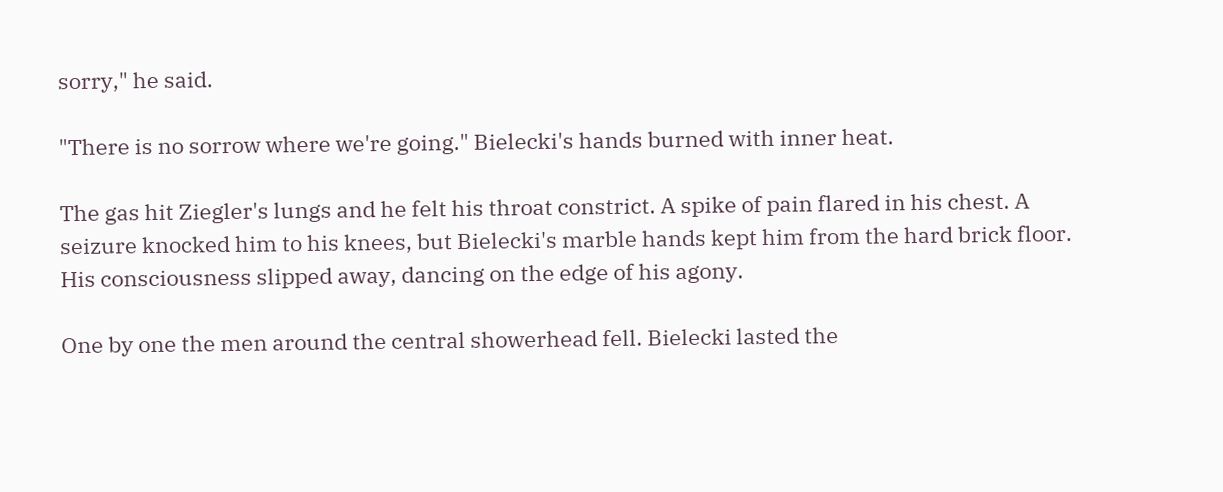sorry," he said.

"There is no sorrow where we're going." Bielecki's hands burned with inner heat.

The gas hit Ziegler's lungs and he felt his throat constrict. A spike of pain flared in his chest. A seizure knocked him to his knees, but Bielecki's marble hands kept him from the hard brick floor. His consciousness slipped away, dancing on the edge of his agony.

One by one the men around the central showerhead fell. Bielecki lasted the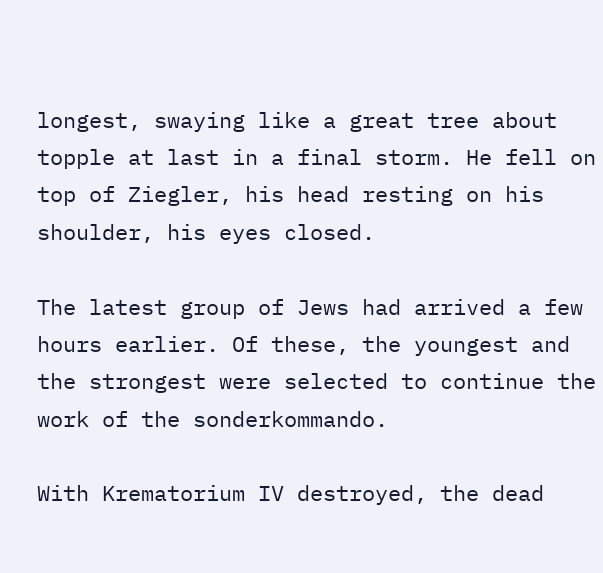longest, swaying like a great tree about topple at last in a final storm. He fell on top of Ziegler, his head resting on his shoulder, his eyes closed.

The latest group of Jews had arrived a few hours earlier. Of these, the youngest and the strongest were selected to continue the work of the sonderkommando.

With Krematorium IV destroyed, the dead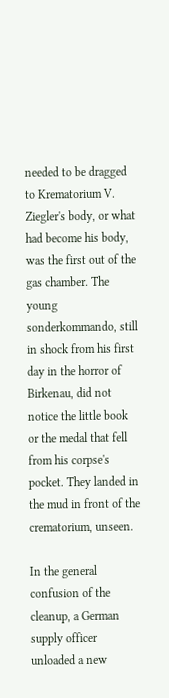needed to be dragged to Krematorium V. Ziegler's body, or what had become his body, was the first out of the gas chamber. The young sonderkommando, still in shock from his first day in the horror of Birkenau, did not notice the little book or the medal that fell from his corpse's pocket. They landed in the mud in front of the crematorium, unseen.

In the general confusion of the cleanup, a German supply officer unloaded a new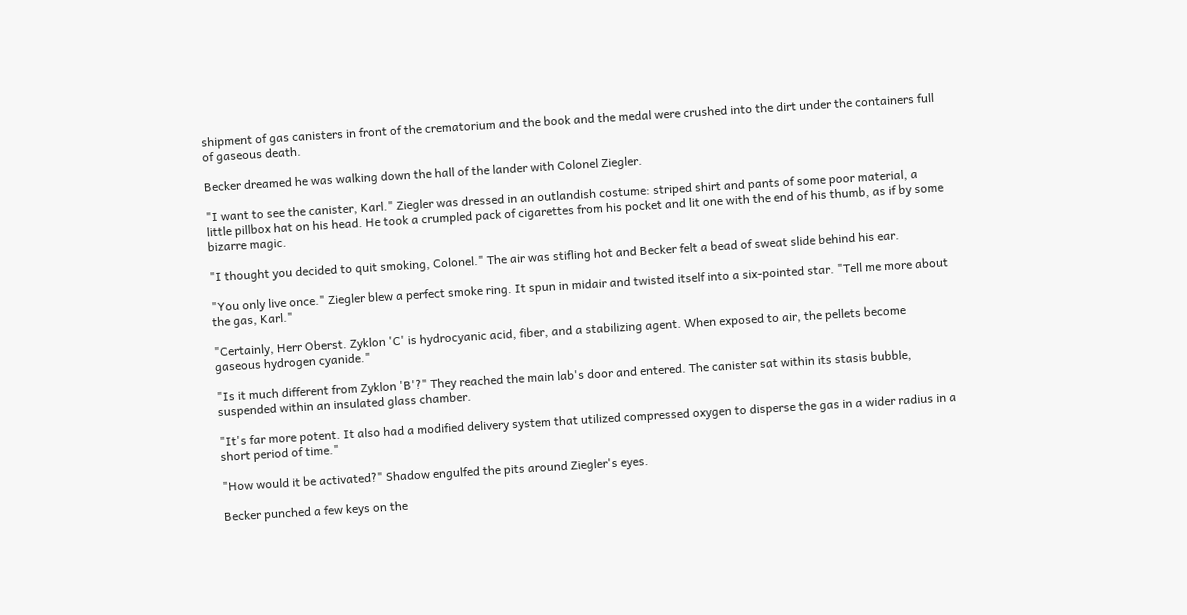shipment of gas canisters in front of the crematorium and the book and the medal were crushed into the dirt under the containers full of gaseous death.

Becker dreamed he was walking down the hall of the lander with Colonel Ziegler.

"I want to see the canister, Karl." Ziegler was dressed in an outlandish costume: striped shirt and pants of some poor material, a little pillbox hat on his head. He took a crumpled pack of cigarettes from his pocket and lit one with the end of his thumb, as if by some bizarre magic.

"I thought you decided to quit smoking, Colonel." The air was stifling hot and Becker felt a bead of sweat slide behind his ear.

"You only live once." Ziegler blew a perfect smoke ring. It spun in midair and twisted itself into a six-pointed star. "Tell me more about the gas, Karl."

"Certainly, Herr Oberst. Zyklon 'C' is hydrocyanic acid, fiber, and a stabilizing agent. When exposed to air, the pellets become gaseous hydrogen cyanide."

"Is it much different from Zyklon 'B'?" They reached the main lab's door and entered. The canister sat within its stasis bubble, suspended within an insulated glass chamber.

"It's far more potent. It also had a modified delivery system that utilized compressed oxygen to disperse the gas in a wider radius in a short period of time."

"How would it be activated?" Shadow engulfed the pits around Ziegler's eyes.

Becker punched a few keys on the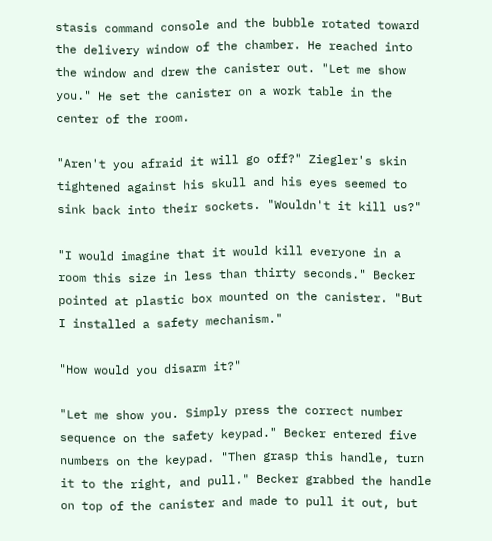stasis command console and the bubble rotated toward the delivery window of the chamber. He reached into the window and drew the canister out. "Let me show you." He set the canister on a work table in the center of the room.

"Aren't you afraid it will go off?" Ziegler's skin tightened against his skull and his eyes seemed to sink back into their sockets. "Wouldn't it kill us?"

"I would imagine that it would kill everyone in a room this size in less than thirty seconds." Becker pointed at plastic box mounted on the canister. "But I installed a safety mechanism."

"How would you disarm it?"

"Let me show you. Simply press the correct number sequence on the safety keypad." Becker entered five numbers on the keypad. "Then grasp this handle, turn it to the right, and pull." Becker grabbed the handle on top of the canister and made to pull it out, but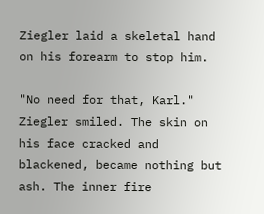Ziegler laid a skeletal hand on his forearm to stop him.

"No need for that, Karl." Ziegler smiled. The skin on his face cracked and blackened, became nothing but ash. The inner fire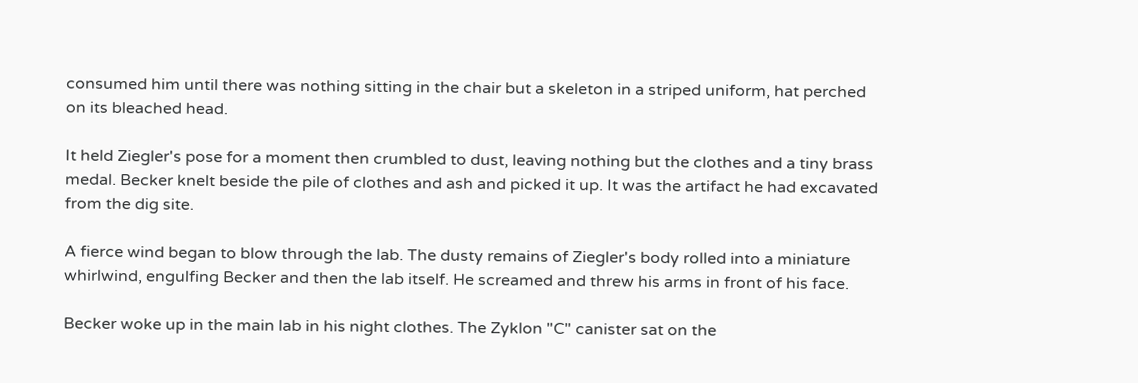consumed him until there was nothing sitting in the chair but a skeleton in a striped uniform, hat perched on its bleached head.

It held Ziegler's pose for a moment then crumbled to dust, leaving nothing but the clothes and a tiny brass medal. Becker knelt beside the pile of clothes and ash and picked it up. It was the artifact he had excavated from the dig site.

A fierce wind began to blow through the lab. The dusty remains of Ziegler's body rolled into a miniature whirlwind, engulfing Becker and then the lab itself. He screamed and threw his arms in front of his face.

Becker woke up in the main lab in his night clothes. The Zyklon "C" canister sat on the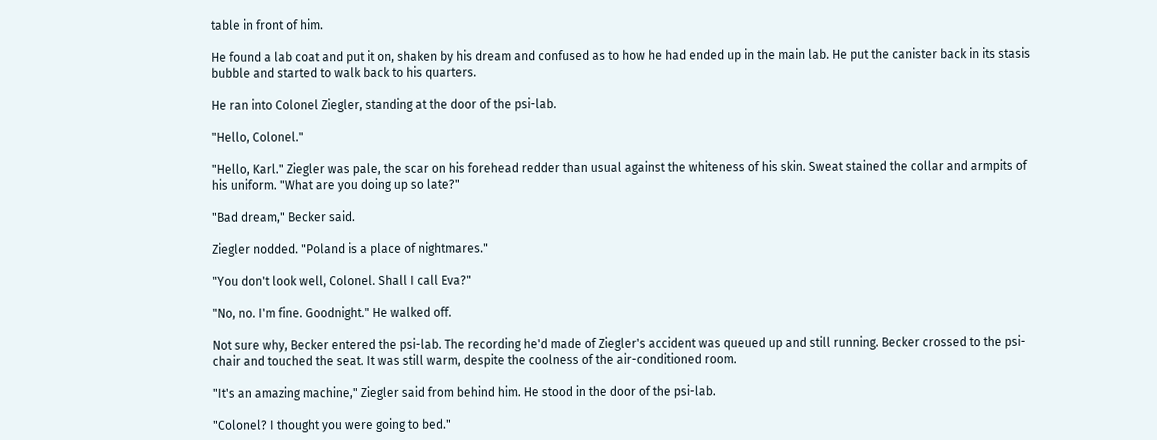table in front of him.

He found a lab coat and put it on, shaken by his dream and confused as to how he had ended up in the main lab. He put the canister back in its stasis bubble and started to walk back to his quarters.

He ran into Colonel Ziegler, standing at the door of the psi-lab.

"Hello, Colonel."

"Hello, Karl." Ziegler was pale, the scar on his forehead redder than usual against the whiteness of his skin. Sweat stained the collar and armpits of his uniform. "What are you doing up so late?"

"Bad dream," Becker said.

Ziegler nodded. "Poland is a place of nightmares."

"You don't look well, Colonel. Shall I call Eva?"

"No, no. I'm fine. Goodnight." He walked off.

Not sure why, Becker entered the psi-lab. The recording he'd made of Ziegler's accident was queued up and still running. Becker crossed to the psi-chair and touched the seat. It was still warm, despite the coolness of the air-conditioned room.

"It's an amazing machine," Ziegler said from behind him. He stood in the door of the psi-lab.

"Colonel? I thought you were going to bed."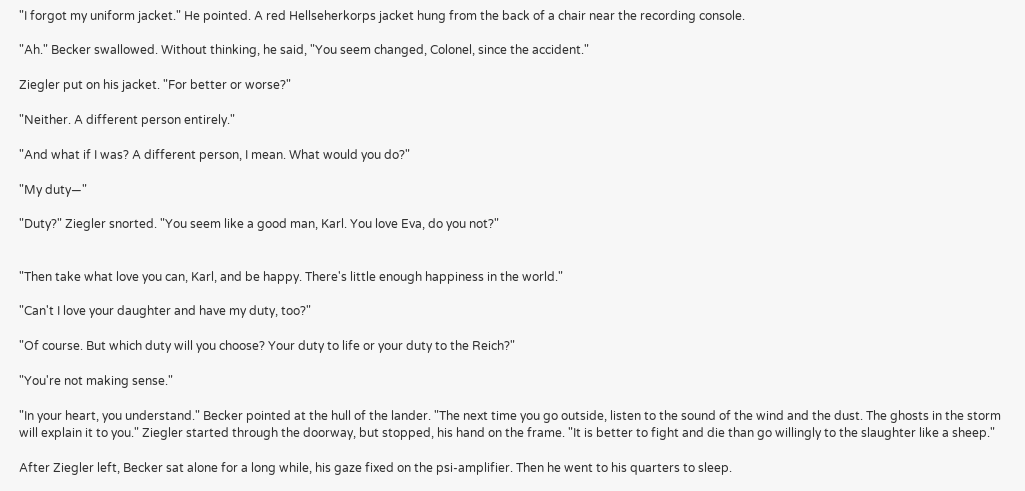"I forgot my uniform jacket." He pointed. A red Hellseherkorps jacket hung from the back of a chair near the recording console.

"Ah." Becker swallowed. Without thinking, he said, "You seem changed, Colonel, since the accident."

Ziegler put on his jacket. "For better or worse?"

"Neither. A different person entirely."

"And what if I was? A different person, I mean. What would you do?"

"My duty—"

"Duty?" Ziegler snorted. "You seem like a good man, Karl. You love Eva, do you not?"


"Then take what love you can, Karl, and be happy. There's little enough happiness in the world."

"Can't I love your daughter and have my duty, too?"

"Of course. But which duty will you choose? Your duty to life or your duty to the Reich?"

"You're not making sense."

"In your heart, you understand." Becker pointed at the hull of the lander. "The next time you go outside, listen to the sound of the wind and the dust. The ghosts in the storm will explain it to you." Ziegler started through the doorway, but stopped, his hand on the frame. "It is better to fight and die than go willingly to the slaughter like a sheep."

After Ziegler left, Becker sat alone for a long while, his gaze fixed on the psi-amplifier. Then he went to his quarters to sleep.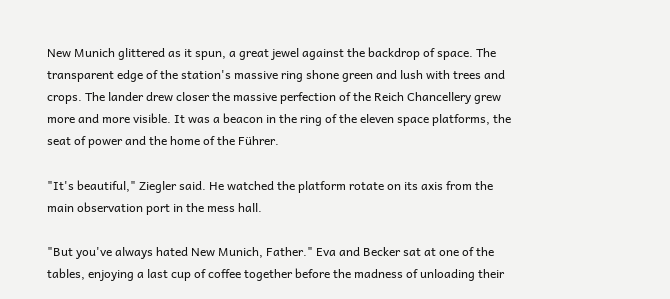New Munich glittered as it spun, a great jewel against the backdrop of space. The transparent edge of the station's massive ring shone green and lush with trees and crops. The lander drew closer the massive perfection of the Reich Chancellery grew more and more visible. It was a beacon in the ring of the eleven space platforms, the seat of power and the home of the Führer.

"It's beautiful," Ziegler said. He watched the platform rotate on its axis from the main observation port in the mess hall.

"But you've always hated New Munich, Father." Eva and Becker sat at one of the tables, enjoying a last cup of coffee together before the madness of unloading their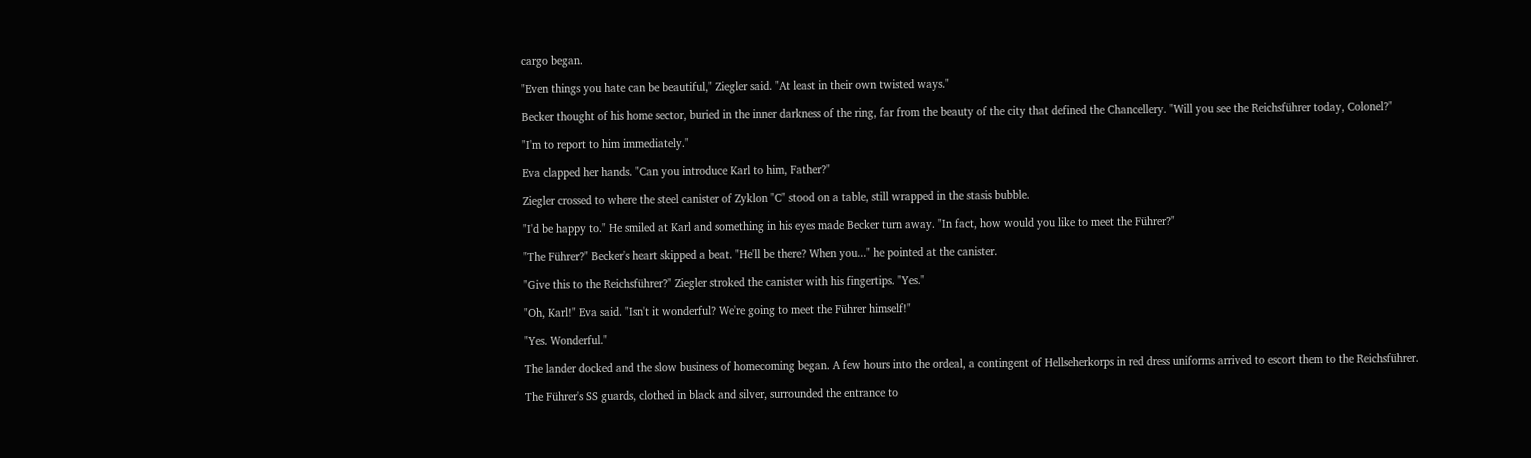cargo began.

"Even things you hate can be beautiful," Ziegler said. "At least in their own twisted ways."

Becker thought of his home sector, buried in the inner darkness of the ring, far from the beauty of the city that defined the Chancellery. "Will you see the Reichsführer today, Colonel?"

"I'm to report to him immediately."

Eva clapped her hands. "Can you introduce Karl to him, Father?"

Ziegler crossed to where the steel canister of Zyklon "C" stood on a table, still wrapped in the stasis bubble.

"I'd be happy to." He smiled at Karl and something in his eyes made Becker turn away. "In fact, how would you like to meet the Führer?"

"The Führer?" Becker's heart skipped a beat. "He'll be there? When you..." he pointed at the canister.

"Give this to the Reichsführer?" Ziegler stroked the canister with his fingertips. "Yes."

"Oh, Karl!" Eva said. "Isn't it wonderful? We're going to meet the Führer himself!"

"Yes. Wonderful."

The lander docked and the slow business of homecoming began. A few hours into the ordeal, a contingent of Hellseherkorps in red dress uniforms arrived to escort them to the Reichsführer.

The Führer's SS guards, clothed in black and silver, surrounded the entrance to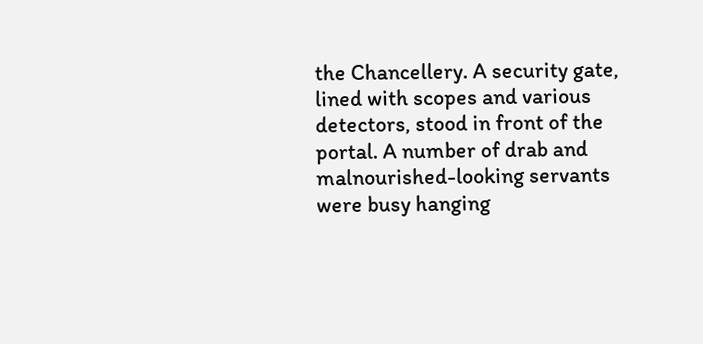the Chancellery. A security gate, lined with scopes and various detectors, stood in front of the portal. A number of drab and malnourished-looking servants were busy hanging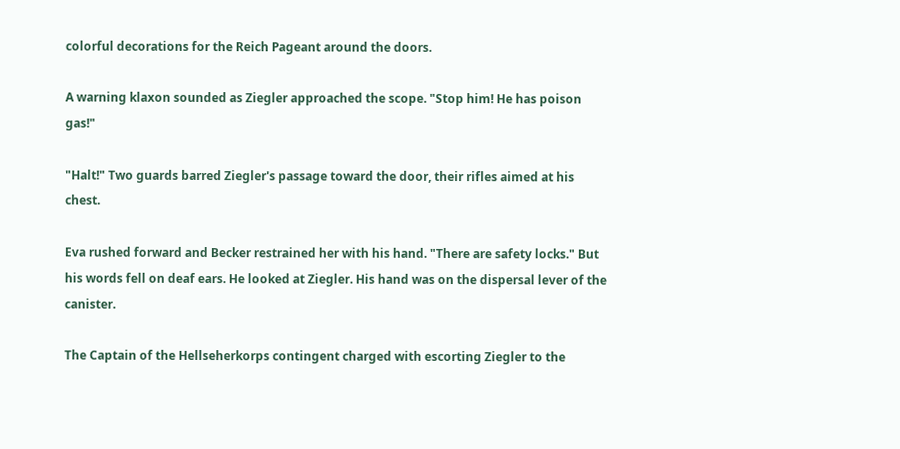colorful decorations for the Reich Pageant around the doors.

A warning klaxon sounded as Ziegler approached the scope. "Stop him! He has poison gas!"

"Halt!" Two guards barred Ziegler's passage toward the door, their rifles aimed at his chest.

Eva rushed forward and Becker restrained her with his hand. "There are safety locks." But his words fell on deaf ears. He looked at Ziegler. His hand was on the dispersal lever of the canister.

The Captain of the Hellseherkorps contingent charged with escorting Ziegler to the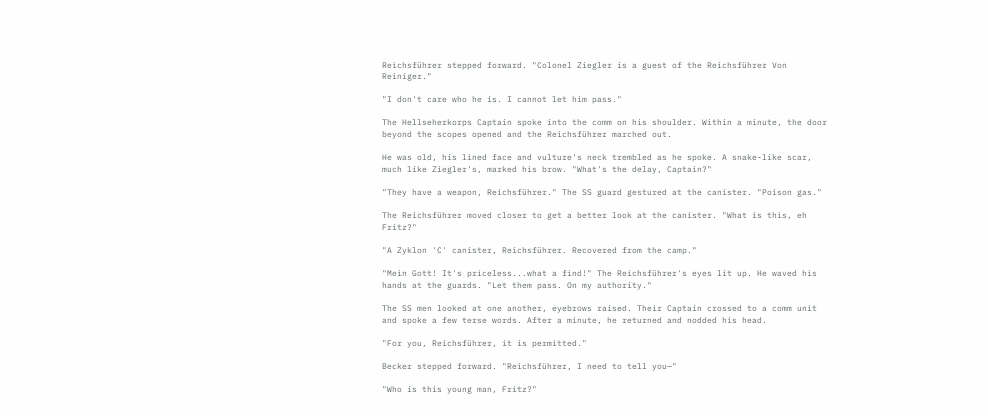Reichsführer stepped forward. "Colonel Ziegler is a guest of the Reichsführer Von Reiniger."

"I don't care who he is. I cannot let him pass."

The Hellseherkorps Captain spoke into the comm on his shoulder. Within a minute, the door beyond the scopes opened and the Reichsführer marched out.

He was old, his lined face and vulture's neck trembled as he spoke. A snake-like scar, much like Ziegler's, marked his brow. "What's the delay, Captain?"

"They have a weapon, Reichsführer." The SS guard gestured at the canister. "Poison gas."

The Reichsführer moved closer to get a better look at the canister. "What is this, eh Fritz?"

"A Zyklon 'C' canister, Reichsführer. Recovered from the camp."

"Mein Gott! It's priceless...what a find!" The Reichsführer's eyes lit up. He waved his hands at the guards. "Let them pass. On my authority."

The SS men looked at one another, eyebrows raised. Their Captain crossed to a comm unit and spoke a few terse words. After a minute, he returned and nodded his head.

"For you, Reichsführer, it is permitted."

Becker stepped forward. "Reichsführer, I need to tell you—"

"Who is this young man, Fritz?"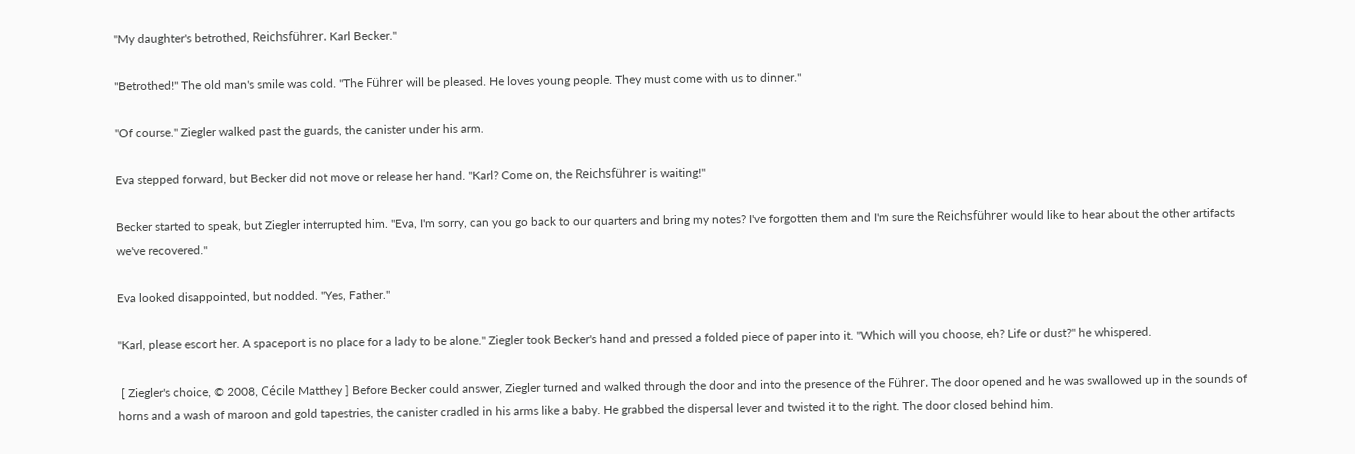"My daughter's betrothed, Reichsführer. Karl Becker."

"Betrothed!" The old man's smile was cold. "The Führer will be pleased. He loves young people. They must come with us to dinner."

"Of course." Ziegler walked past the guards, the canister under his arm.

Eva stepped forward, but Becker did not move or release her hand. "Karl? Come on, the Reichsführer is waiting!"

Becker started to speak, but Ziegler interrupted him. "Eva, I'm sorry, can you go back to our quarters and bring my notes? I've forgotten them and I'm sure the Reichsführer would like to hear about the other artifacts we've recovered."

Eva looked disappointed, but nodded. "Yes, Father."

"Karl, please escort her. A spaceport is no place for a lady to be alone." Ziegler took Becker's hand and pressed a folded piece of paper into it. "Which will you choose, eh? Life or dust?" he whispered.

 [ Ziegler's choice, © 2008, Cécile Matthey ] Before Becker could answer, Ziegler turned and walked through the door and into the presence of the Führer. The door opened and he was swallowed up in the sounds of horns and a wash of maroon and gold tapestries, the canister cradled in his arms like a baby. He grabbed the dispersal lever and twisted it to the right. The door closed behind him.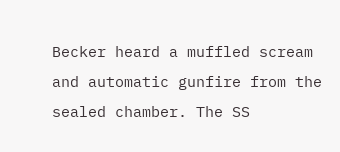Becker heard a muffled scream and automatic gunfire from the sealed chamber. The SS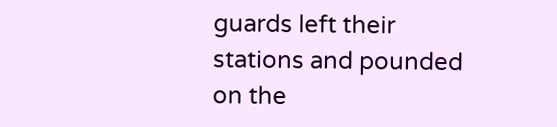guards left their stations and pounded on the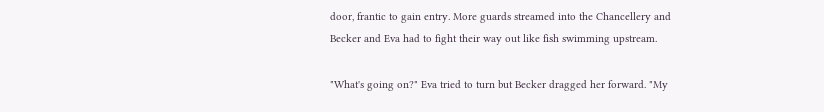door, frantic to gain entry. More guards streamed into the Chancellery and Becker and Eva had to fight their way out like fish swimming upstream.

"What's going on?" Eva tried to turn but Becker dragged her forward. "My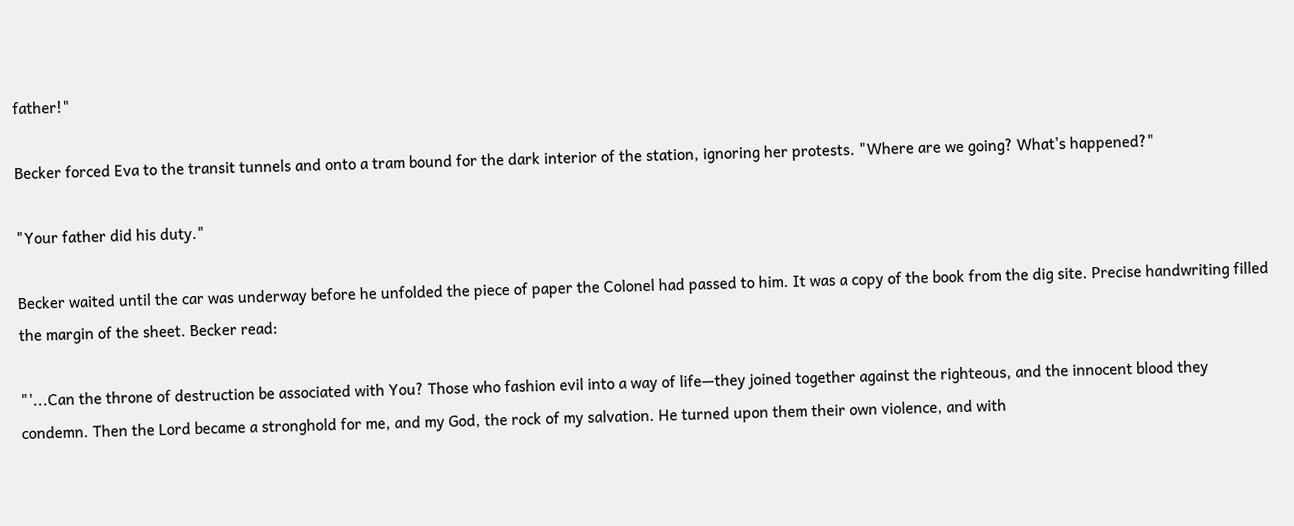father!"

Becker forced Eva to the transit tunnels and onto a tram bound for the dark interior of the station, ignoring her protests. "Where are we going? What's happened?"

"Your father did his duty."

Becker waited until the car was underway before he unfolded the piece of paper the Colonel had passed to him. It was a copy of the book from the dig site. Precise handwriting filled the margin of the sheet. Becker read:

"'...Can the throne of destruction be associated with You? Those who fashion evil into a way of life—they joined together against the righteous, and the innocent blood they condemn. Then the Lord became a stronghold for me, and my God, the rock of my salvation. He turned upon them their own violence, and with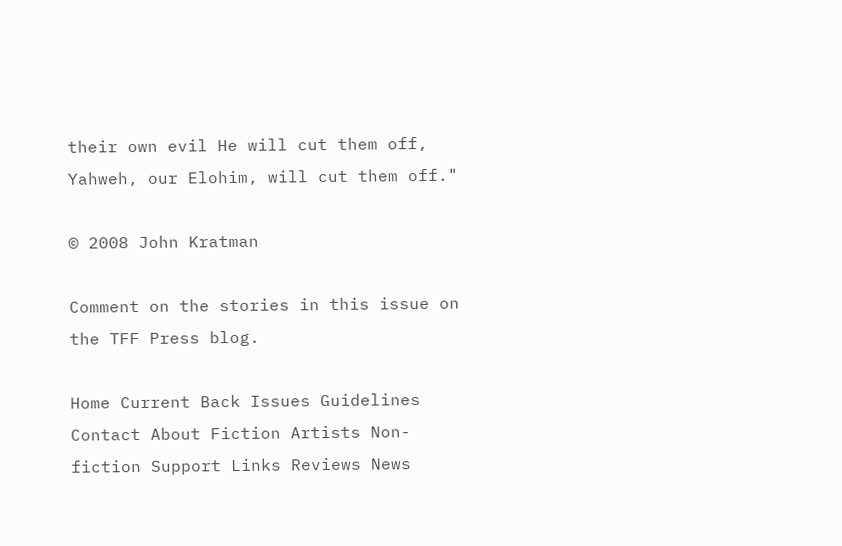their own evil He will cut them off, Yahweh, our Elohim, will cut them off."

© 2008 John Kratman

Comment on the stories in this issue on the TFF Press blog.

Home Current Back Issues Guidelines Contact About Fiction Artists Non-fiction Support Links Reviews News